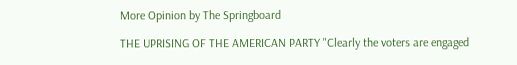More Opinion by The Springboard

THE UPRISING OF THE AMERICAN PARTY "Clearly the voters are engaged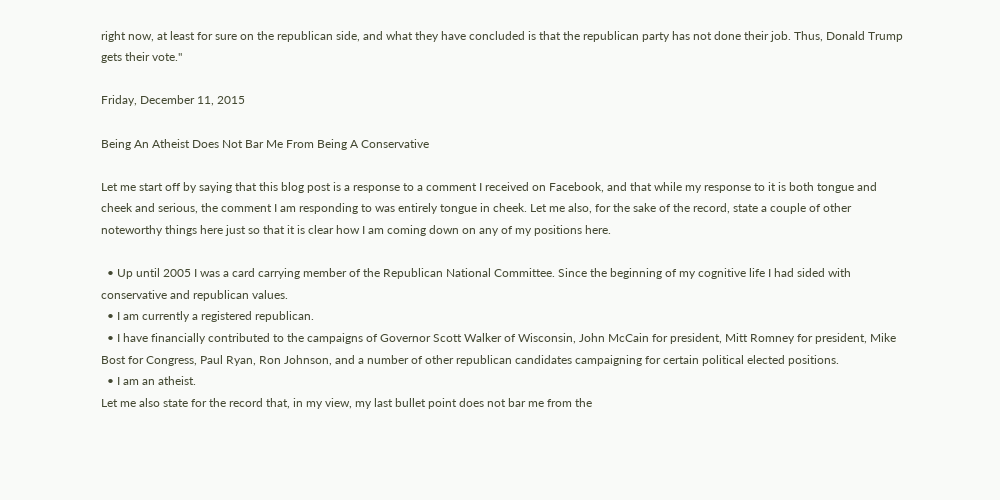right now, at least for sure on the republican side, and what they have concluded is that the republican party has not done their job. Thus, Donald Trump gets their vote."

Friday, December 11, 2015

Being An Atheist Does Not Bar Me From Being A Conservative

Let me start off by saying that this blog post is a response to a comment I received on Facebook, and that while my response to it is both tongue and cheek and serious, the comment I am responding to was entirely tongue in cheek. Let me also, for the sake of the record, state a couple of other noteworthy things here just so that it is clear how I am coming down on any of my positions here.

  • Up until 2005 I was a card carrying member of the Republican National Committee. Since the beginning of my cognitive life I had sided with conservative and republican values.
  • I am currently a registered republican.
  • I have financially contributed to the campaigns of Governor Scott Walker of Wisconsin, John McCain for president, Mitt Romney for president, Mike Bost for Congress, Paul Ryan, Ron Johnson, and a number of other republican candidates campaigning for certain political elected positions.
  • I am an atheist.
Let me also state for the record that, in my view, my last bullet point does not bar me from the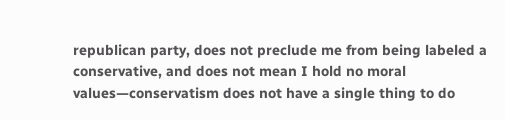republican party, does not preclude me from being labeled a conservative, and does not mean I hold no moral values—conservatism does not have a single thing to do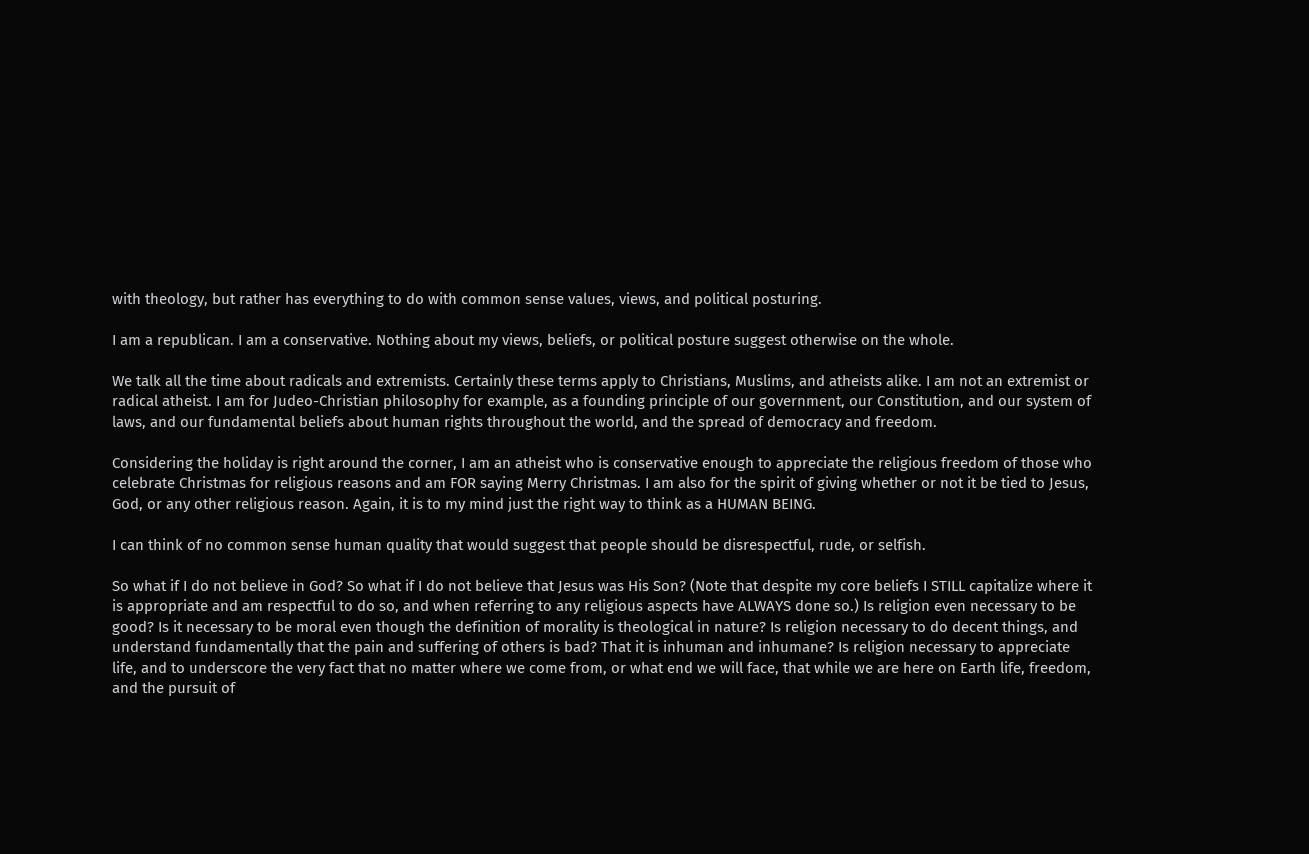with theology, but rather has everything to do with common sense values, views, and political posturing.

I am a republican. I am a conservative. Nothing about my views, beliefs, or political posture suggest otherwise on the whole.

We talk all the time about radicals and extremists. Certainly these terms apply to Christians, Muslims, and atheists alike. I am not an extremist or radical atheist. I am for Judeo-Christian philosophy for example, as a founding principle of our government, our Constitution, and our system of laws, and our fundamental beliefs about human rights throughout the world, and the spread of democracy and freedom.

Considering the holiday is right around the corner, I am an atheist who is conservative enough to appreciate the religious freedom of those who celebrate Christmas for religious reasons and am FOR saying Merry Christmas. I am also for the spirit of giving whether or not it be tied to Jesus, God, or any other religious reason. Again, it is to my mind just the right way to think as a HUMAN BEING.

I can think of no common sense human quality that would suggest that people should be disrespectful, rude, or selfish.

So what if I do not believe in God? So what if I do not believe that Jesus was His Son? (Note that despite my core beliefs I STILL capitalize where it is appropriate and am respectful to do so, and when referring to any religious aspects have ALWAYS done so.) Is religion even necessary to be good? Is it necessary to be moral even though the definition of morality is theological in nature? Is religion necessary to do decent things, and understand fundamentally that the pain and suffering of others is bad? That it is inhuman and inhumane? Is religion necessary to appreciate life, and to underscore the very fact that no matter where we come from, or what end we will face, that while we are here on Earth life, freedom, and the pursuit of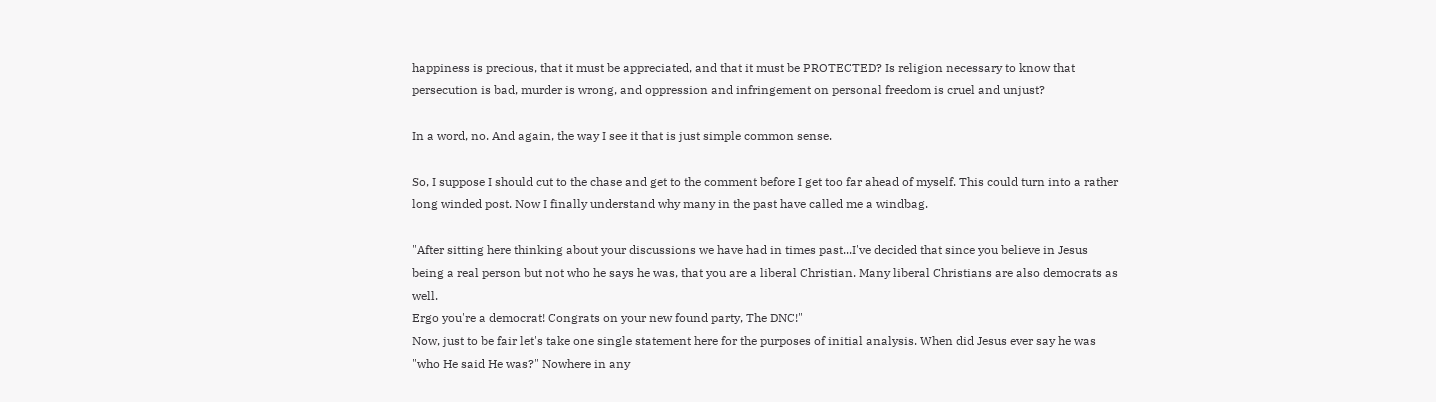happiness is precious, that it must be appreciated, and that it must be PROTECTED? Is religion necessary to know that persecution is bad, murder is wrong, and oppression and infringement on personal freedom is cruel and unjust?

In a word, no. And again, the way I see it that is just simple common sense.

So, I suppose I should cut to the chase and get to the comment before I get too far ahead of myself. This could turn into a rather long winded post. Now I finally understand why many in the past have called me a windbag.

"After sitting here thinking about your discussions we have had in times past...I've decided that since you believe in Jesus being a real person but not who he says he was, that you are a liberal Christian. Many liberal Christians are also democrats as well.
Ergo you're a democrat! Congrats on your new found party, The DNC!"
Now, just to be fair let's take one single statement here for the purposes of initial analysis. When did Jesus ever say he was "who He said He was?" Nowhere in any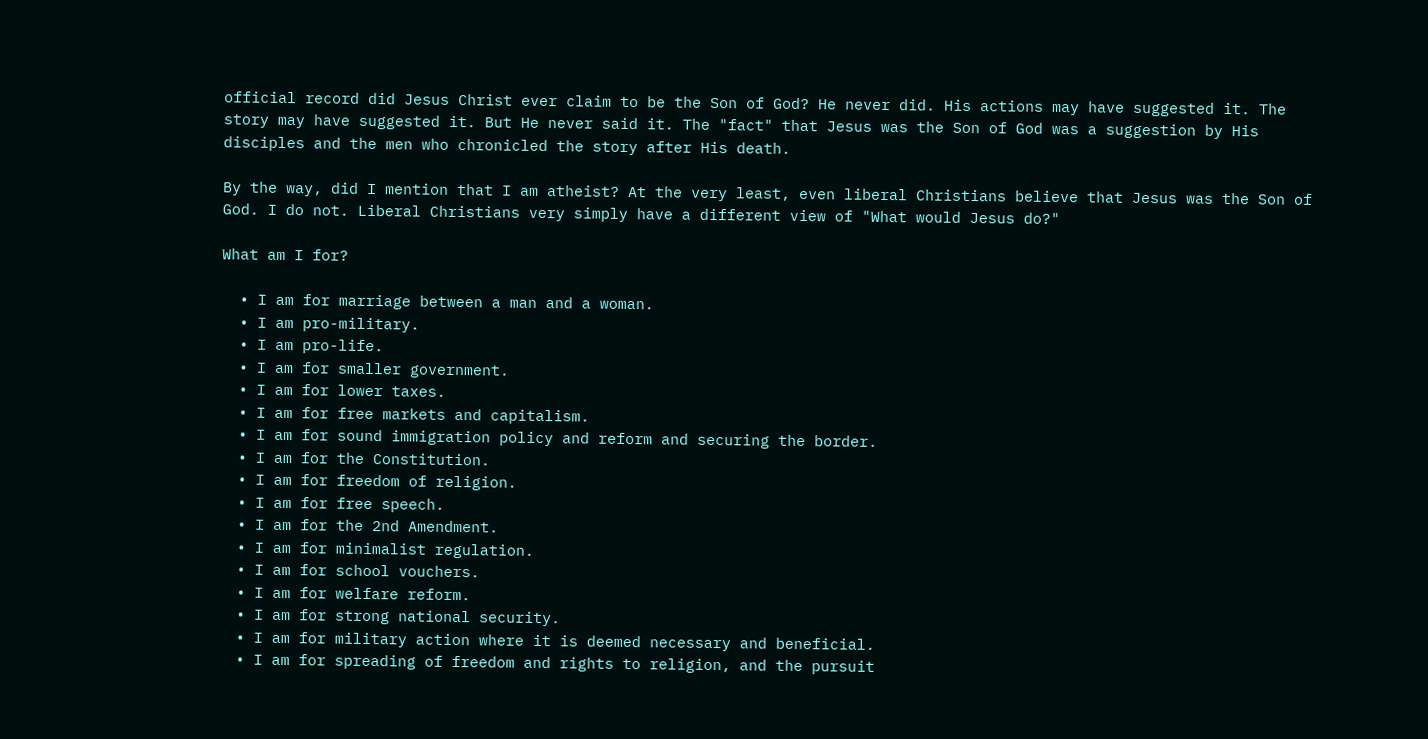official record did Jesus Christ ever claim to be the Son of God? He never did. His actions may have suggested it. The story may have suggested it. But He never said it. The "fact" that Jesus was the Son of God was a suggestion by His disciples and the men who chronicled the story after His death.

By the way, did I mention that I am atheist? At the very least, even liberal Christians believe that Jesus was the Son of God. I do not. Liberal Christians very simply have a different view of "What would Jesus do?"

What am I for?

  • I am for marriage between a man and a woman.
  • I am pro-military.
  • I am pro-life.
  • I am for smaller government.
  • I am for lower taxes.
  • I am for free markets and capitalism.
  • I am for sound immigration policy and reform and securing the border.
  • I am for the Constitution.
  • I am for freedom of religion.
  • I am for free speech.
  • I am for the 2nd Amendment.
  • I am for minimalist regulation.
  • I am for school vouchers.
  • I am for welfare reform.
  • I am for strong national security.
  • I am for military action where it is deemed necessary and beneficial.
  • I am for spreading of freedom and rights to religion, and the pursuit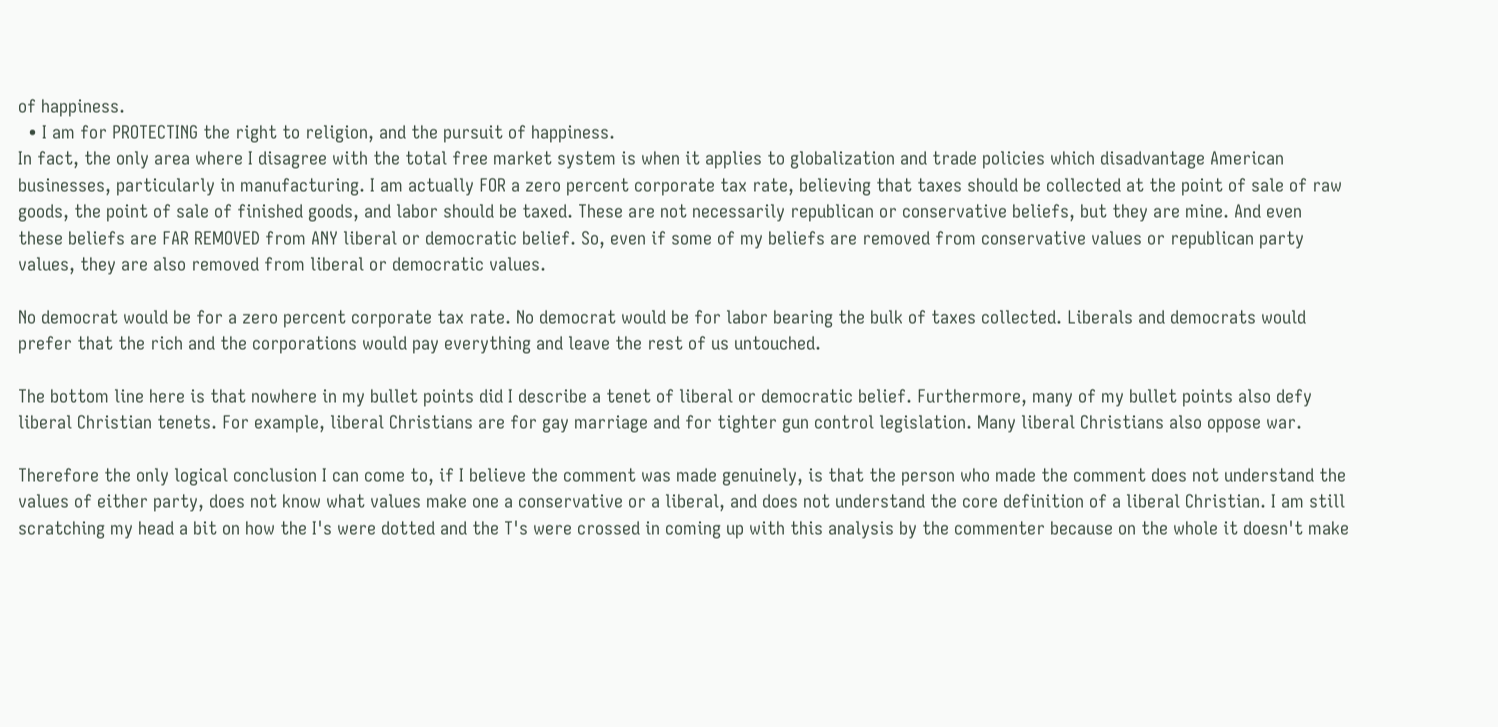of happiness.
  • I am for PROTECTING the right to religion, and the pursuit of happiness.
In fact, the only area where I disagree with the total free market system is when it applies to globalization and trade policies which disadvantage American businesses, particularly in manufacturing. I am actually FOR a zero percent corporate tax rate, believing that taxes should be collected at the point of sale of raw goods, the point of sale of finished goods, and labor should be taxed. These are not necessarily republican or conservative beliefs, but they are mine. And even these beliefs are FAR REMOVED from ANY liberal or democratic belief. So, even if some of my beliefs are removed from conservative values or republican party values, they are also removed from liberal or democratic values.

No democrat would be for a zero percent corporate tax rate. No democrat would be for labor bearing the bulk of taxes collected. Liberals and democrats would prefer that the rich and the corporations would pay everything and leave the rest of us untouched.

The bottom line here is that nowhere in my bullet points did I describe a tenet of liberal or democratic belief. Furthermore, many of my bullet points also defy liberal Christian tenets. For example, liberal Christians are for gay marriage and for tighter gun control legislation. Many liberal Christians also oppose war.

Therefore the only logical conclusion I can come to, if I believe the comment was made genuinely, is that the person who made the comment does not understand the values of either party, does not know what values make one a conservative or a liberal, and does not understand the core definition of a liberal Christian. I am still scratching my head a bit on how the I's were dotted and the T's were crossed in coming up with this analysis by the commenter because on the whole it doesn't make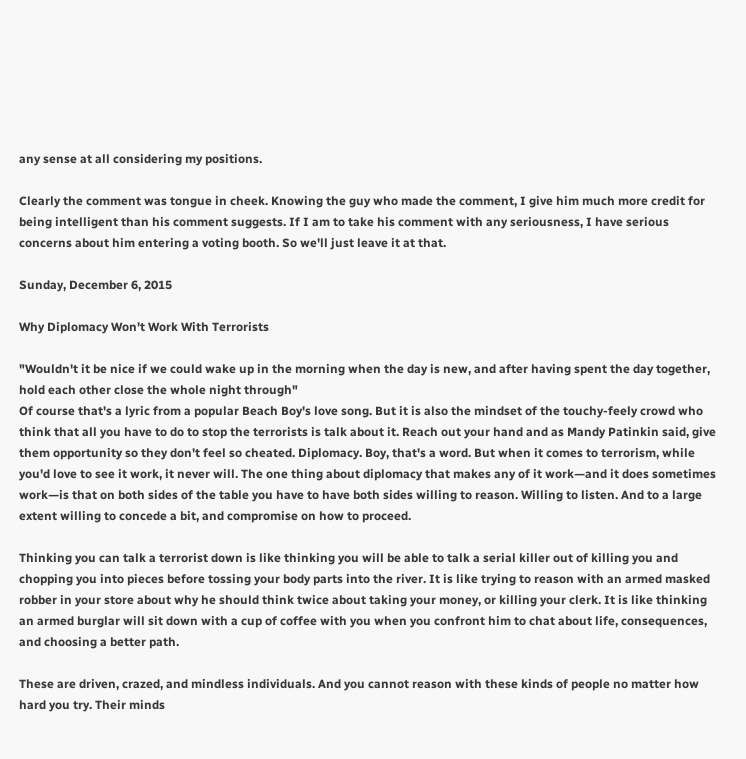any sense at all considering my positions.

Clearly the comment was tongue in cheek. Knowing the guy who made the comment, I give him much more credit for being intelligent than his comment suggests. If I am to take his comment with any seriousness, I have serious concerns about him entering a voting booth. So we'll just leave it at that.

Sunday, December 6, 2015

Why Diplomacy Won't Work With Terrorists

"Wouldn't it be nice if we could wake up in the morning when the day is new, and after having spent the day together, hold each other close the whole night through"
Of course that's a lyric from a popular Beach Boy's love song. But it is also the mindset of the touchy-feely crowd who think that all you have to do to stop the terrorists is talk about it. Reach out your hand and as Mandy Patinkin said, give them opportunity so they don't feel so cheated. Diplomacy. Boy, that's a word. But when it comes to terrorism, while you'd love to see it work, it never will. The one thing about diplomacy that makes any of it work—and it does sometimes work—is that on both sides of the table you have to have both sides willing to reason. Willing to listen. And to a large extent willing to concede a bit, and compromise on how to proceed.

Thinking you can talk a terrorist down is like thinking you will be able to talk a serial killer out of killing you and chopping you into pieces before tossing your body parts into the river. It is like trying to reason with an armed masked robber in your store about why he should think twice about taking your money, or killing your clerk. It is like thinking an armed burglar will sit down with a cup of coffee with you when you confront him to chat about life, consequences, and choosing a better path.

These are driven, crazed, and mindless individuals. And you cannot reason with these kinds of people no matter how hard you try. Their minds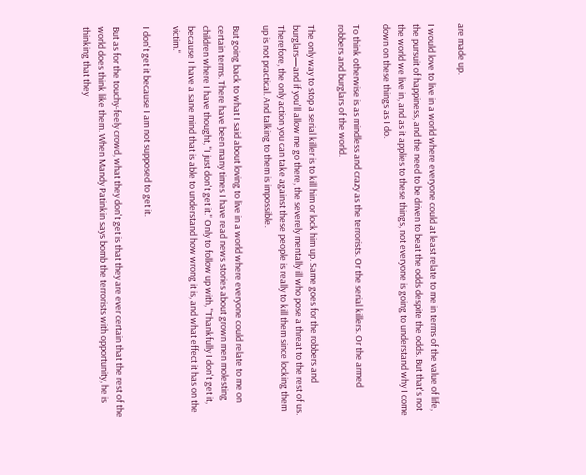are made up.

I would love to live in a world where everyone could at least relate to me in terms of the value of life, the pursuit of happiness, and the need to be driven to beat the odds despite the odds. But that's not the world we live in, and as it applies to these things, not everyone is going to understand why I come down on these things as I do.

To think otherwise is as mindless and crazy as the terrorists. Or the serial killers. Or the armed robbers and burglars of the world.

The only way to stop a serial killer is to kill him or lock him up. Same goes for the robbers and burglars—and if you'll allow me go there, the severely mentally ill who pose a threat to the rest of us. Therefore, the only action you can take against these people is really to kill them since locking them up is not practical. And talking to them is impossible.

But going back to what I said about loving to live in a world where everyone could relate to me on certain terms. There have been many times I have read news stories about grown men molesting children where I have thought, "I just don't get it." Only to follow up with, "Thankfully I don't get it, because I have a sane mind that is able to understand how wrong it is, and what effect it has on the victim."

I don't get it because I am not supposed to get it.

But as for the touchy-feely crowd, what they don't get is that they are ever certain that the rest of the world does think like them. When Mandy Patinkin says bomb the terrorists with opportunity, he is thinking that they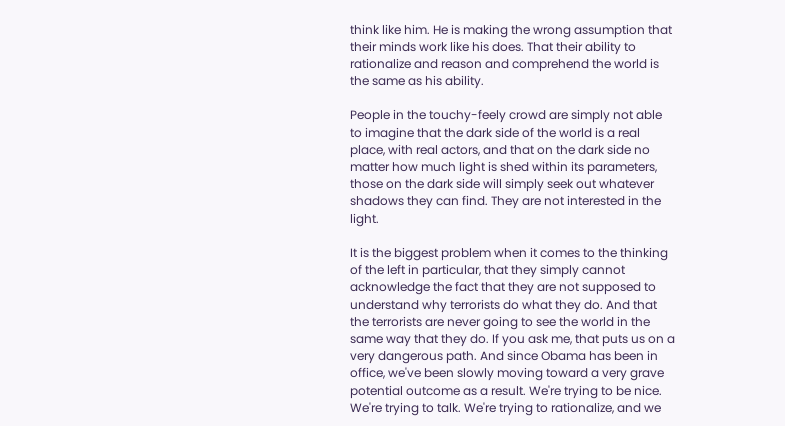think like him. He is making the wrong assumption that their minds work like his does. That their ability to rationalize and reason and comprehend the world is the same as his ability.

People in the touchy-feely crowd are simply not able to imagine that the dark side of the world is a real place, with real actors, and that on the dark side no matter how much light is shed within its parameters, those on the dark side will simply seek out whatever shadows they can find. They are not interested in the light.

It is the biggest problem when it comes to the thinking of the left in particular, that they simply cannot acknowledge the fact that they are not supposed to understand why terrorists do what they do. And that the terrorists are never going to see the world in the same way that they do. If you ask me, that puts us on a very dangerous path. And since Obama has been in office, we've been slowly moving toward a very grave potential outcome as a result. We're trying to be nice. We're trying to talk. We're trying to rationalize, and we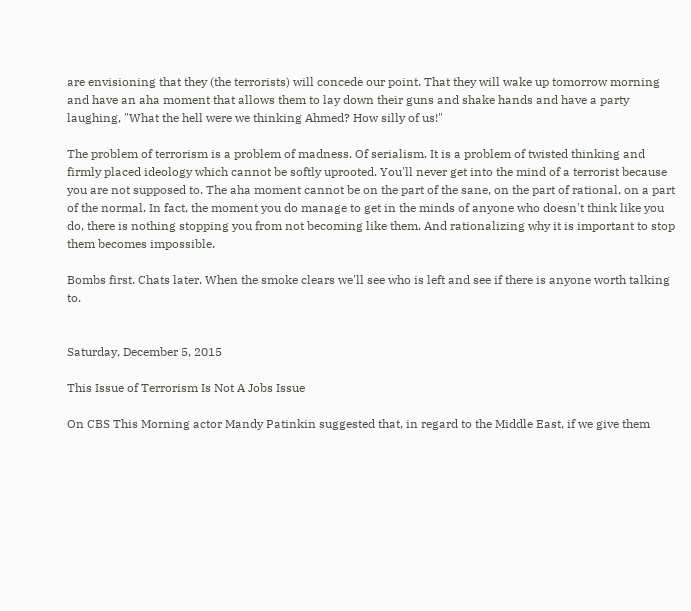are envisioning that they (the terrorists) will concede our point. That they will wake up tomorrow morning and have an aha moment that allows them to lay down their guns and shake hands and have a party laughing, "What the hell were we thinking Ahmed? How silly of us!"

The problem of terrorism is a problem of madness. Of serialism. It is a problem of twisted thinking and firmly placed ideology which cannot be softly uprooted. You'll never get into the mind of a terrorist because you are not supposed to. The aha moment cannot be on the part of the sane, on the part of rational, on a part of the normal. In fact, the moment you do manage to get in the minds of anyone who doesn't think like you do, there is nothing stopping you from not becoming like them. And rationalizing why it is important to stop them becomes impossible.

Bombs first. Chats later. When the smoke clears we'll see who is left and see if there is anyone worth talking to.


Saturday, December 5, 2015

This Issue of Terrorism Is Not A Jobs Issue

On CBS This Morning actor Mandy Patinkin suggested that, in regard to the Middle East, if we give them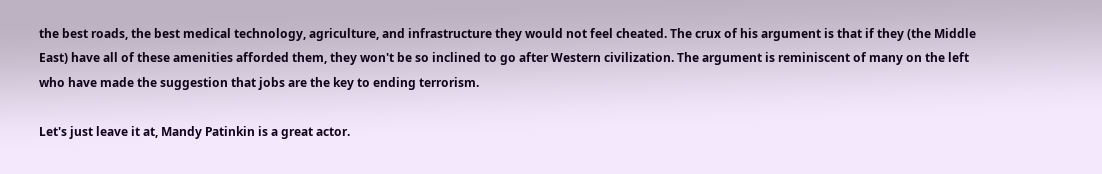the best roads, the best medical technology, agriculture, and infrastructure they would not feel cheated. The crux of his argument is that if they (the Middle East) have all of these amenities afforded them, they won't be so inclined to go after Western civilization. The argument is reminiscent of many on the left who have made the suggestion that jobs are the key to ending terrorism.

Let's just leave it at, Mandy Patinkin is a great actor.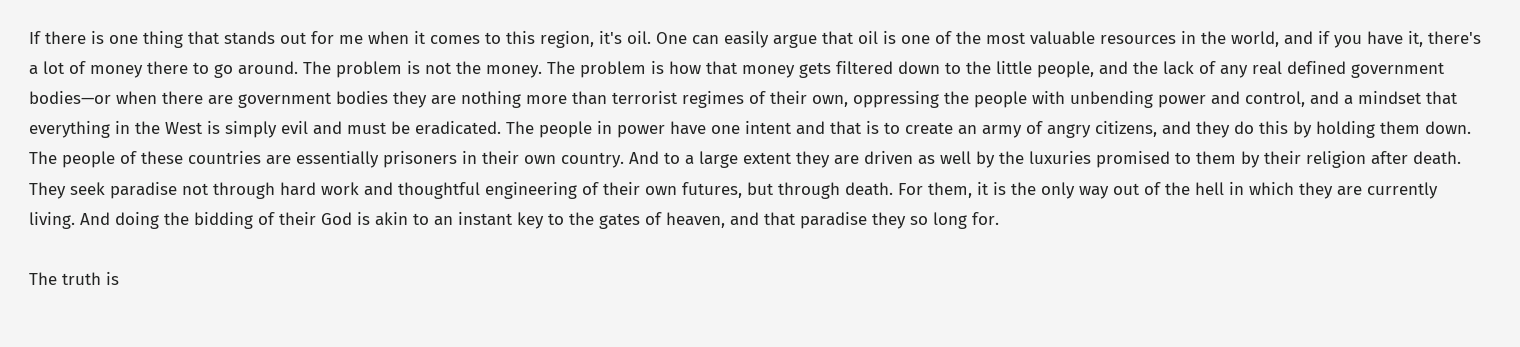If there is one thing that stands out for me when it comes to this region, it's oil. One can easily argue that oil is one of the most valuable resources in the world, and if you have it, there's a lot of money there to go around. The problem is not the money. The problem is how that money gets filtered down to the little people, and the lack of any real defined government bodies—or when there are government bodies they are nothing more than terrorist regimes of their own, oppressing the people with unbending power and control, and a mindset that everything in the West is simply evil and must be eradicated. The people in power have one intent and that is to create an army of angry citizens, and they do this by holding them down. The people of these countries are essentially prisoners in their own country. And to a large extent they are driven as well by the luxuries promised to them by their religion after death. They seek paradise not through hard work and thoughtful engineering of their own futures, but through death. For them, it is the only way out of the hell in which they are currently living. And doing the bidding of their God is akin to an instant key to the gates of heaven, and that paradise they so long for.

The truth is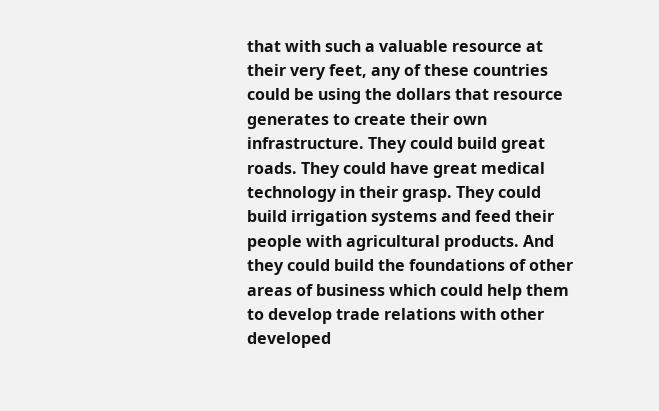that with such a valuable resource at their very feet, any of these countries could be using the dollars that resource generates to create their own infrastructure. They could build great roads. They could have great medical technology in their grasp. They could build irrigation systems and feed their people with agricultural products. And they could build the foundations of other areas of business which could help them to develop trade relations with other developed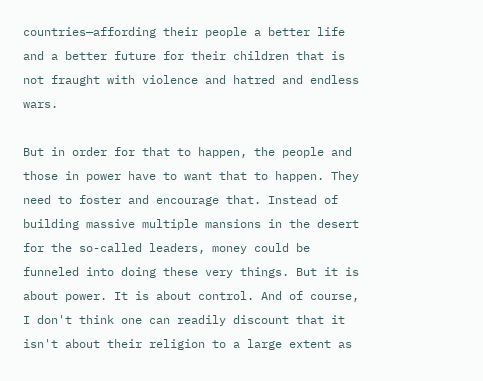countries—affording their people a better life and a better future for their children that is not fraught with violence and hatred and endless wars.

But in order for that to happen, the people and those in power have to want that to happen. They need to foster and encourage that. Instead of building massive multiple mansions in the desert for the so-called leaders, money could be funneled into doing these very things. But it is about power. It is about control. And of course, I don't think one can readily discount that it isn't about their religion to a large extent as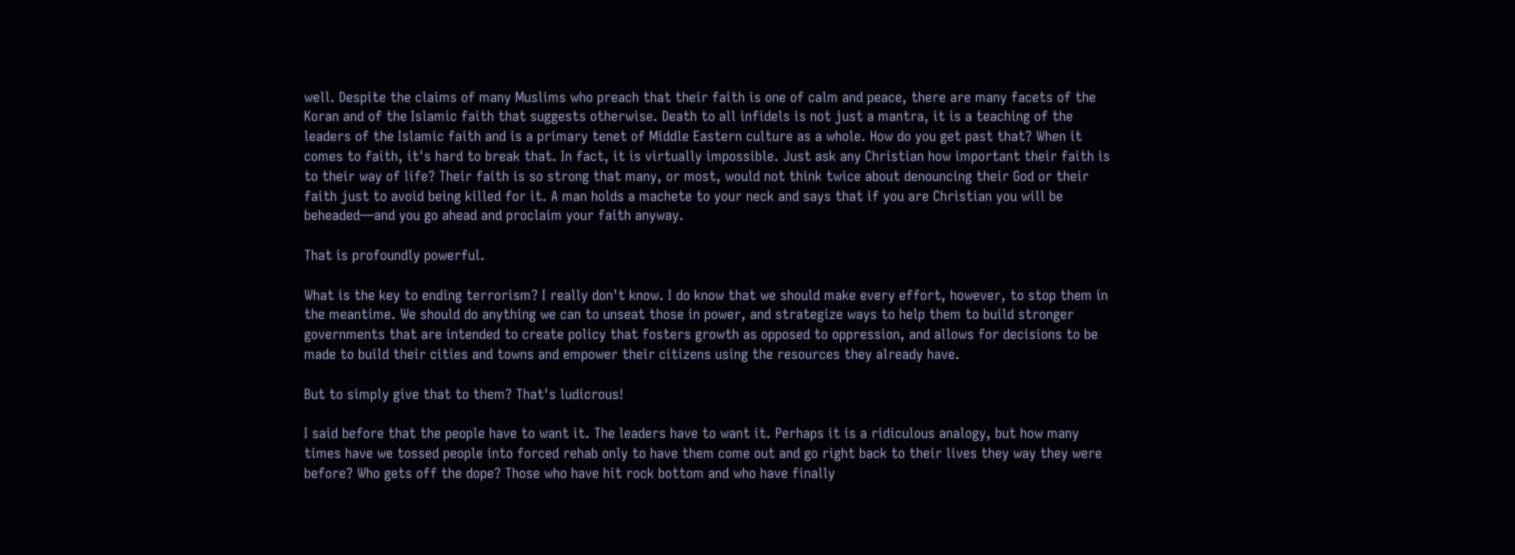well. Despite the claims of many Muslims who preach that their faith is one of calm and peace, there are many facets of the Koran and of the Islamic faith that suggests otherwise. Death to all infidels is not just a mantra, it is a teaching of the leaders of the Islamic faith and is a primary tenet of Middle Eastern culture as a whole. How do you get past that? When it comes to faith, it's hard to break that. In fact, it is virtually impossible. Just ask any Christian how important their faith is to their way of life? Their faith is so strong that many, or most, would not think twice about denouncing their God or their faith just to avoid being killed for it. A man holds a machete to your neck and says that if you are Christian you will be beheaded—and you go ahead and proclaim your faith anyway.

That is profoundly powerful.

What is the key to ending terrorism? I really don't know. I do know that we should make every effort, however, to stop them in the meantime. We should do anything we can to unseat those in power, and strategize ways to help them to build stronger governments that are intended to create policy that fosters growth as opposed to oppression, and allows for decisions to be made to build their cities and towns and empower their citizens using the resources they already have.

But to simply give that to them? That's ludicrous!

I said before that the people have to want it. The leaders have to want it. Perhaps it is a ridiculous analogy, but how many times have we tossed people into forced rehab only to have them come out and go right back to their lives they way they were before? Who gets off the dope? Those who have hit rock bottom and who have finally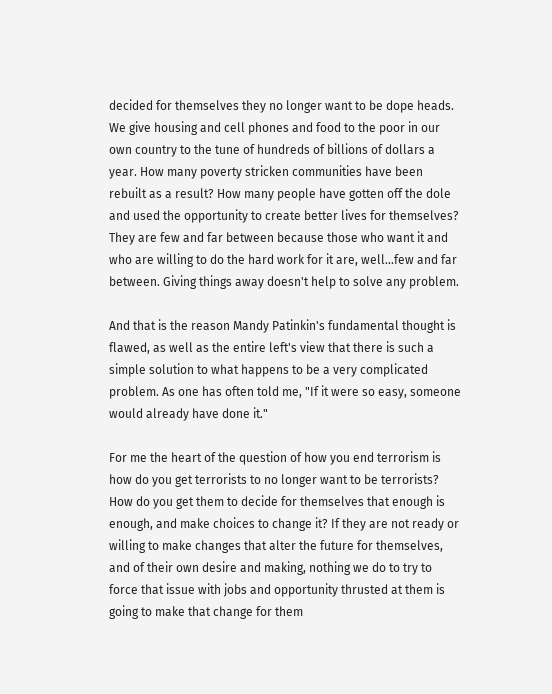decided for themselves they no longer want to be dope heads. We give housing and cell phones and food to the poor in our own country to the tune of hundreds of billions of dollars a year. How many poverty stricken communities have been rebuilt as a result? How many people have gotten off the dole and used the opportunity to create better lives for themselves? They are few and far between because those who want it and who are willing to do the hard work for it are, well...few and far between. Giving things away doesn't help to solve any problem.

And that is the reason Mandy Patinkin's fundamental thought is flawed, as well as the entire left's view that there is such a simple solution to what happens to be a very complicated problem. As one has often told me, "If it were so easy, someone would already have done it."

For me the heart of the question of how you end terrorism is how do you get terrorists to no longer want to be terrorists? How do you get them to decide for themselves that enough is enough, and make choices to change it? If they are not ready or willing to make changes that alter the future for themselves, and of their own desire and making, nothing we do to try to force that issue with jobs and opportunity thrusted at them is going to make that change for them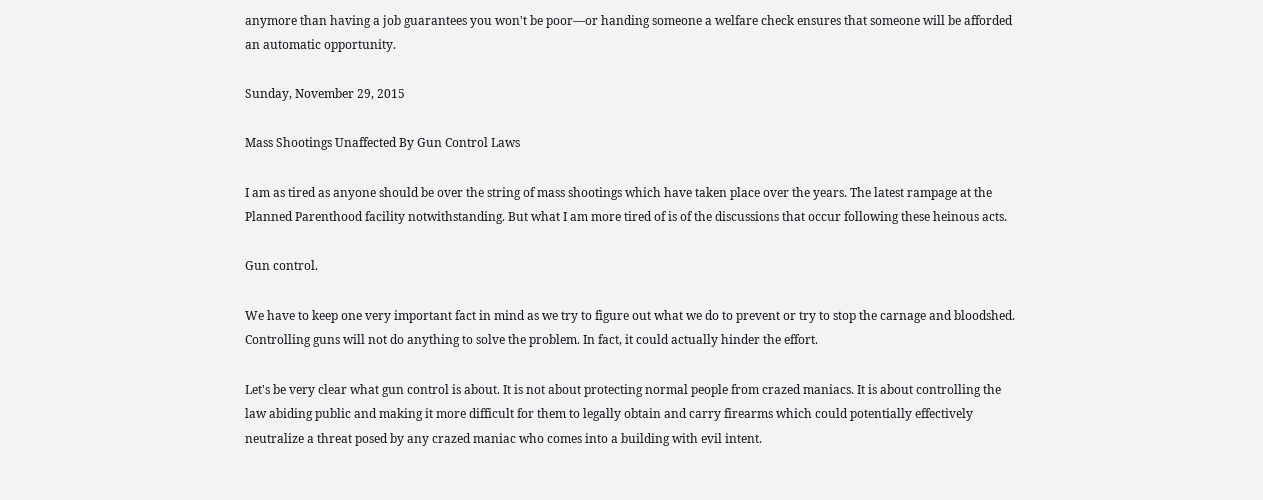anymore than having a job guarantees you won't be poor—or handing someone a welfare check ensures that someone will be afforded an automatic opportunity.

Sunday, November 29, 2015

Mass Shootings Unaffected By Gun Control Laws

I am as tired as anyone should be over the string of mass shootings which have taken place over the years. The latest rampage at the Planned Parenthood facility notwithstanding. But what I am more tired of is of the discussions that occur following these heinous acts.

Gun control.

We have to keep one very important fact in mind as we try to figure out what we do to prevent or try to stop the carnage and bloodshed. Controlling guns will not do anything to solve the problem. In fact, it could actually hinder the effort.

Let's be very clear what gun control is about. It is not about protecting normal people from crazed maniacs. It is about controlling the law abiding public and making it more difficult for them to legally obtain and carry firearms which could potentially effectively neutralize a threat posed by any crazed maniac who comes into a building with evil intent.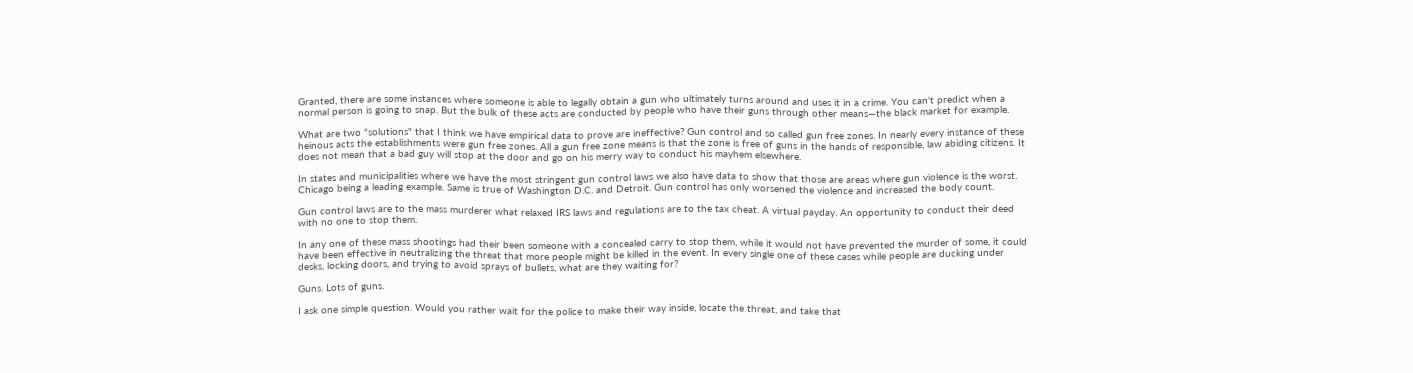Granted, there are some instances where someone is able to legally obtain a gun who ultimately turns around and uses it in a crime. You can't predict when a normal person is going to snap. But the bulk of these acts are conducted by people who have their guns through other means—the black market for example.

What are two "solutions" that I think we have empirical data to prove are ineffective? Gun control and so called gun free zones. In nearly every instance of these heinous acts the establishments were gun free zones. All a gun free zone means is that the zone is free of guns in the hands of responsible, law abiding citizens. It does not mean that a bad guy will stop at the door and go on his merry way to conduct his mayhem elsewhere.

In states and municipalities where we have the most stringent gun control laws we also have data to show that those are areas where gun violence is the worst. Chicago being a leading example. Same is true of Washington D.C. and Detroit. Gun control has only worsened the violence and increased the body count.

Gun control laws are to the mass murderer what relaxed IRS laws and regulations are to the tax cheat. A virtual payday. An opportunity to conduct their deed with no one to stop them.

In any one of these mass shootings had their been someone with a concealed carry to stop them, while it would not have prevented the murder of some, it could have been effective in neutralizing the threat that more people might be killed in the event. In every single one of these cases while people are ducking under desks, locking doors, and trying to avoid sprays of bullets, what are they waiting for?

Guns. Lots of guns.

I ask one simple question. Would you rather wait for the police to make their way inside, locate the threat, and take that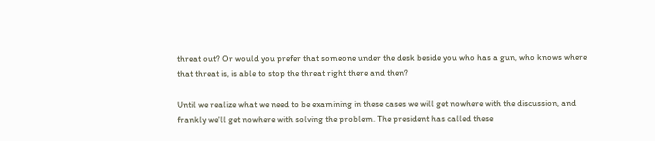threat out? Or would you prefer that someone under the desk beside you who has a gun, who knows where that threat is, is able to stop the threat right there and then?

Until we realize what we need to be examining in these cases we will get nowhere with the discussion, and frankly we'll get nowhere with solving the problem. The president has called these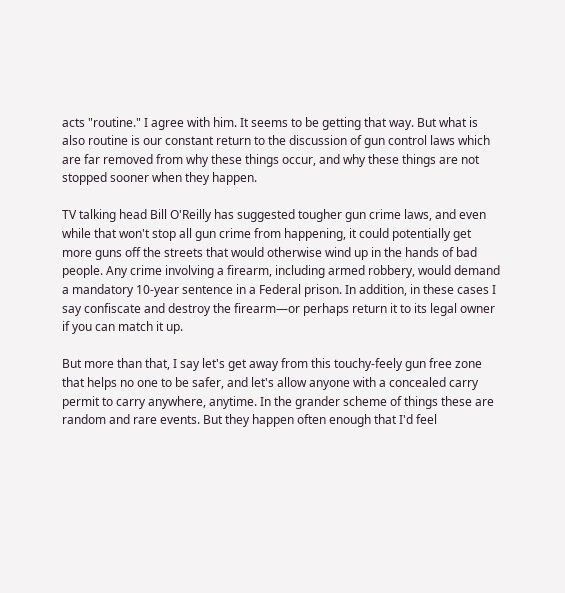acts "routine." I agree with him. It seems to be getting that way. But what is also routine is our constant return to the discussion of gun control laws which are far removed from why these things occur, and why these things are not stopped sooner when they happen.

TV talking head Bill O'Reilly has suggested tougher gun crime laws, and even while that won't stop all gun crime from happening, it could potentially get more guns off the streets that would otherwise wind up in the hands of bad people. Any crime involving a firearm, including armed robbery, would demand a mandatory 10-year sentence in a Federal prison. In addition, in these cases I say confiscate and destroy the firearm—or perhaps return it to its legal owner if you can match it up.

But more than that, I say let's get away from this touchy-feely gun free zone that helps no one to be safer, and let's allow anyone with a concealed carry permit to carry anywhere, anytime. In the grander scheme of things these are random and rare events. But they happen often enough that I'd feel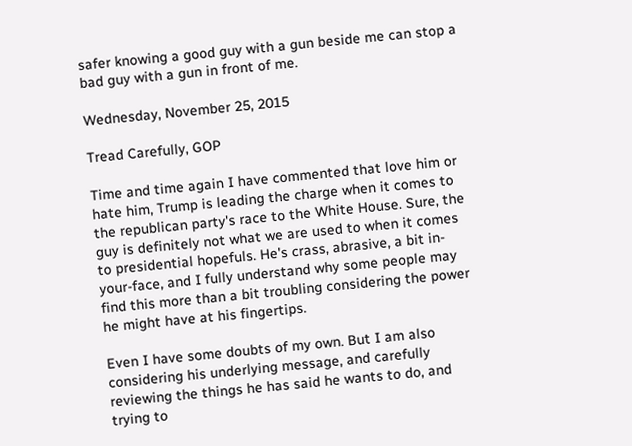safer knowing a good guy with a gun beside me can stop a bad guy with a gun in front of me.

Wednesday, November 25, 2015

Tread Carefully, GOP

Time and time again I have commented that love him or hate him, Trump is leading the charge when it comes to the republican party's race to the White House. Sure, the guy is definitely not what we are used to when it comes to presidential hopefuls. He's crass, abrasive, a bit in-your-face, and I fully understand why some people may find this more than a bit troubling considering the power he might have at his fingertips.

Even I have some doubts of my own. But I am also considering his underlying message, and carefully reviewing the things he has said he wants to do, and trying to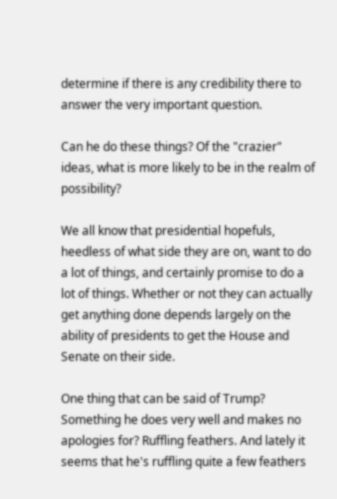determine if there is any credibility there to answer the very important question.

Can he do these things? Of the "crazier" ideas, what is more likely to be in the realm of possibility?

We all know that presidential hopefuls, heedless of what side they are on, want to do a lot of things, and certainly promise to do a lot of things. Whether or not they can actually get anything done depends largely on the ability of presidents to get the House and Senate on their side.

One thing that can be said of Trump? Something he does very well and makes no apologies for? Ruffling feathers. And lately it seems that he's ruffling quite a few feathers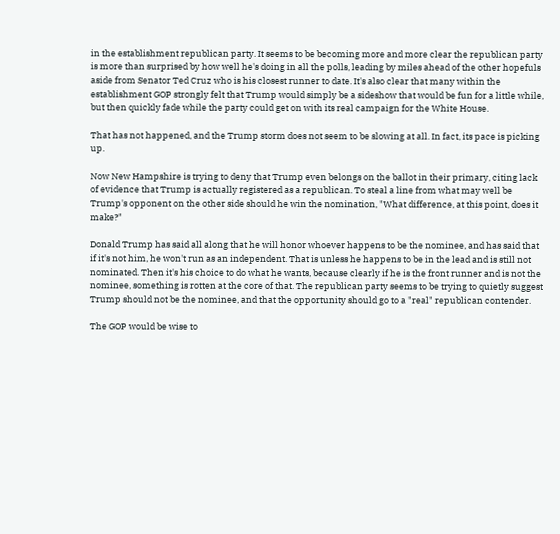in the establishment republican party. It seems to be becoming more and more clear the republican party is more than surprised by how well he's doing in all the polls, leading by miles ahead of the other hopefuls aside from Senator Ted Cruz who is his closest runner to date. It's also clear that many within the establishment GOP strongly felt that Trump would simply be a sideshow that would be fun for a little while, but then quickly fade while the party could get on with its real campaign for the White House.

That has not happened, and the Trump storm does not seem to be slowing at all. In fact, its pace is picking up.

Now New Hampshire is trying to deny that Trump even belongs on the ballot in their primary, citing lack of evidence that Trump is actually registered as a republican. To steal a line from what may well be Trump's opponent on the other side should he win the nomination, "What difference, at this point, does it make?"

Donald Trump has said all along that he will honor whoever happens to be the nominee, and has said that if it's not him, he won't run as an independent. That is unless he happens to be in the lead and is still not nominated. Then it's his choice to do what he wants, because clearly if he is the front runner and is not the nominee, something is rotten at the core of that. The republican party seems to be trying to quietly suggest Trump should not be the nominee, and that the opportunity should go to a "real" republican contender.

The GOP would be wise to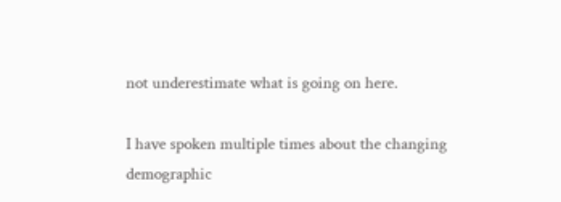not underestimate what is going on here.

I have spoken multiple times about the changing demographic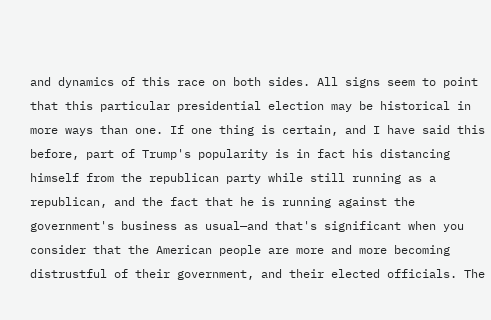and dynamics of this race on both sides. All signs seem to point that this particular presidential election may be historical in more ways than one. If one thing is certain, and I have said this before, part of Trump's popularity is in fact his distancing himself from the republican party while still running as a republican, and the fact that he is running against the government's business as usual—and that's significant when you consider that the American people are more and more becoming distrustful of their government, and their elected officials. The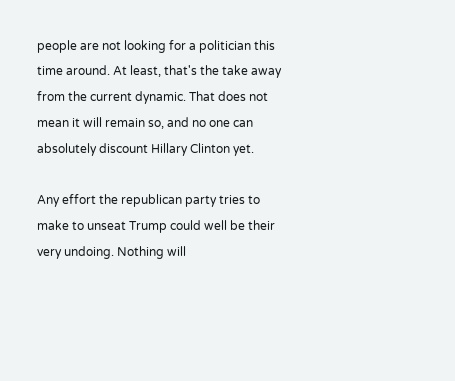people are not looking for a politician this time around. At least, that's the take away from the current dynamic. That does not mean it will remain so, and no one can absolutely discount Hillary Clinton yet.

Any effort the republican party tries to make to unseat Trump could well be their very undoing. Nothing will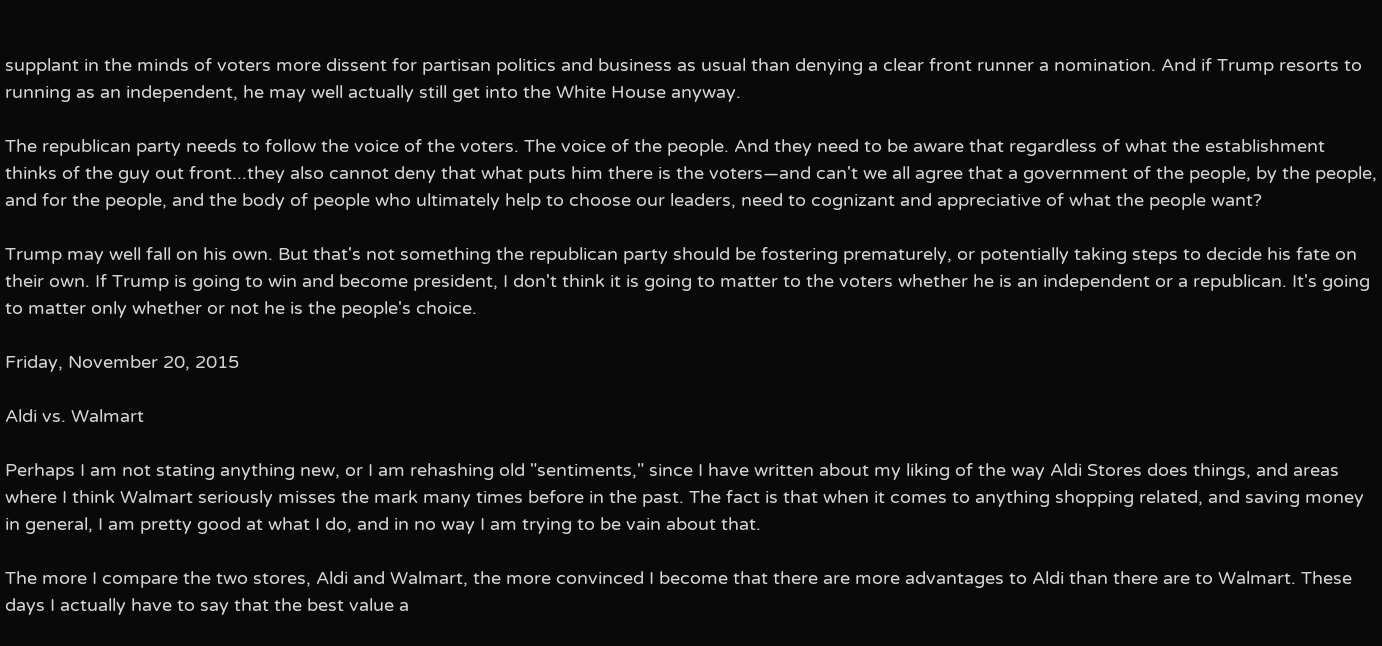supplant in the minds of voters more dissent for partisan politics and business as usual than denying a clear front runner a nomination. And if Trump resorts to running as an independent, he may well actually still get into the White House anyway.

The republican party needs to follow the voice of the voters. The voice of the people. And they need to be aware that regardless of what the establishment thinks of the guy out front...they also cannot deny that what puts him there is the voters—and can't we all agree that a government of the people, by the people, and for the people, and the body of people who ultimately help to choose our leaders, need to cognizant and appreciative of what the people want?

Trump may well fall on his own. But that's not something the republican party should be fostering prematurely, or potentially taking steps to decide his fate on their own. If Trump is going to win and become president, I don't think it is going to matter to the voters whether he is an independent or a republican. It's going to matter only whether or not he is the people's choice.

Friday, November 20, 2015

Aldi vs. Walmart

Perhaps I am not stating anything new, or I am rehashing old "sentiments," since I have written about my liking of the way Aldi Stores does things, and areas where I think Walmart seriously misses the mark many times before in the past. The fact is that when it comes to anything shopping related, and saving money in general, I am pretty good at what I do, and in no way I am trying to be vain about that.

The more I compare the two stores, Aldi and Walmart, the more convinced I become that there are more advantages to Aldi than there are to Walmart. These days I actually have to say that the best value a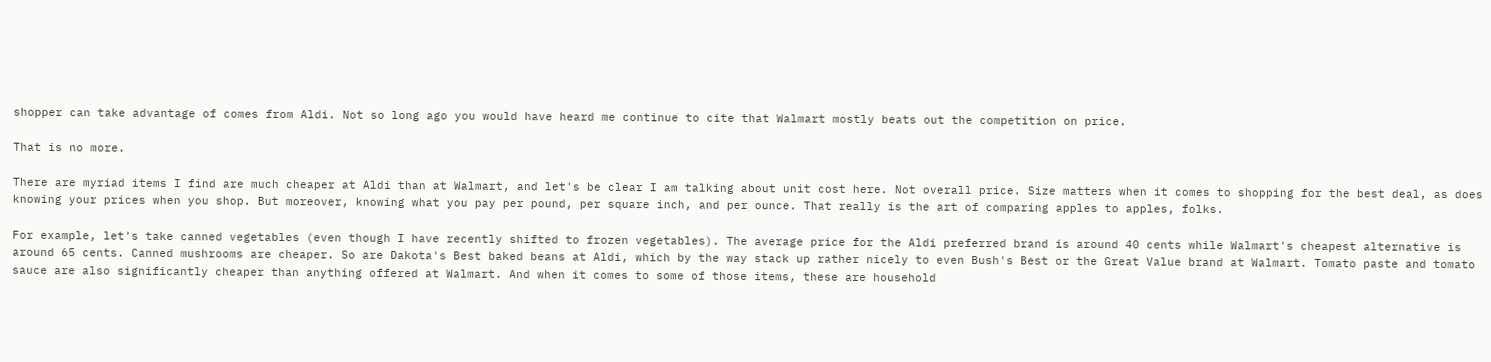shopper can take advantage of comes from Aldi. Not so long ago you would have heard me continue to cite that Walmart mostly beats out the competition on price.

That is no more.

There are myriad items I find are much cheaper at Aldi than at Walmart, and let's be clear I am talking about unit cost here. Not overall price. Size matters when it comes to shopping for the best deal, as does knowing your prices when you shop. But moreover, knowing what you pay per pound, per square inch, and per ounce. That really is the art of comparing apples to apples, folks.

For example, let's take canned vegetables (even though I have recently shifted to frozen vegetables). The average price for the Aldi preferred brand is around 40 cents while Walmart's cheapest alternative is around 65 cents. Canned mushrooms are cheaper. So are Dakota's Best baked beans at Aldi, which by the way stack up rather nicely to even Bush's Best or the Great Value brand at Walmart. Tomato paste and tomato sauce are also significantly cheaper than anything offered at Walmart. And when it comes to some of those items, these are household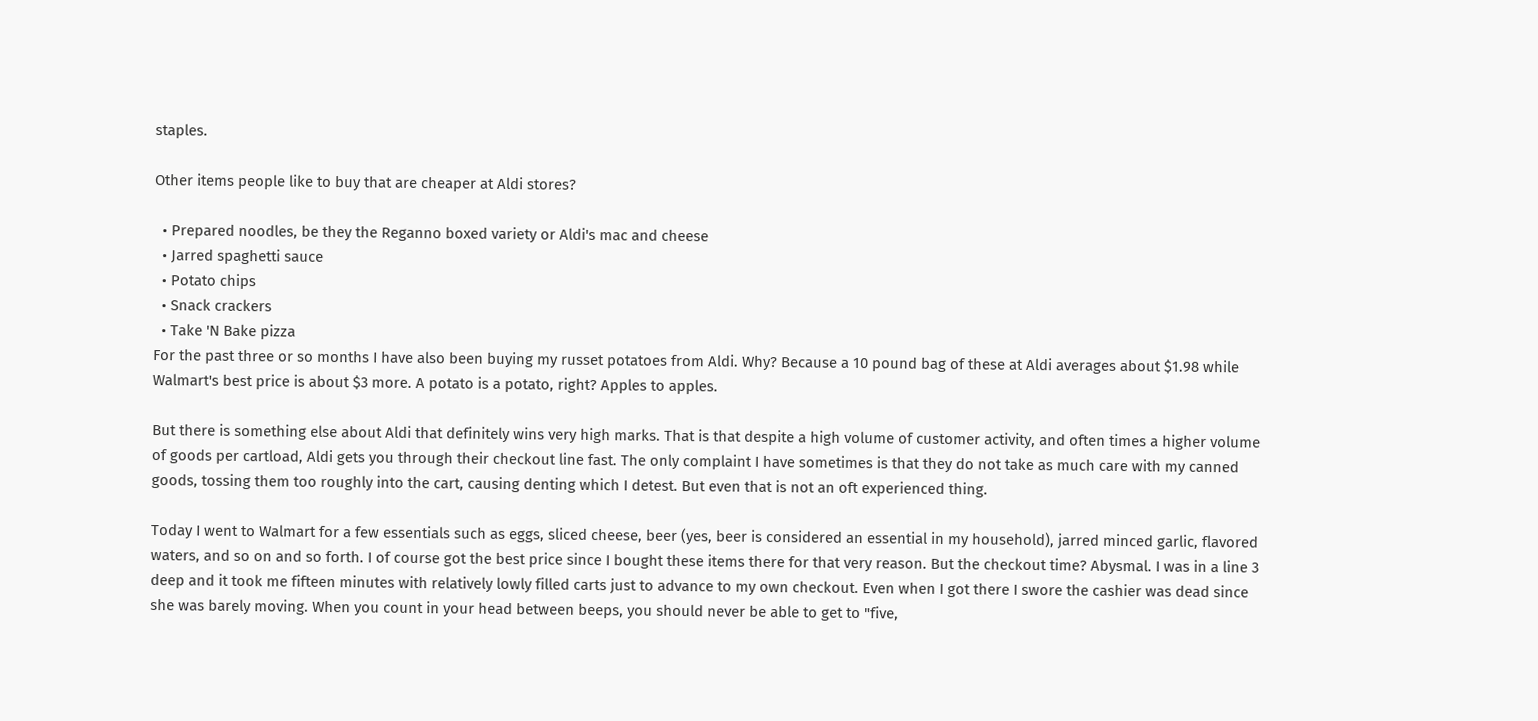staples.

Other items people like to buy that are cheaper at Aldi stores?

  • Prepared noodles, be they the Reganno boxed variety or Aldi's mac and cheese
  • Jarred spaghetti sauce
  • Potato chips
  • Snack crackers
  • Take 'N Bake pizza
For the past three or so months I have also been buying my russet potatoes from Aldi. Why? Because a 10 pound bag of these at Aldi averages about $1.98 while Walmart's best price is about $3 more. A potato is a potato, right? Apples to apples.

But there is something else about Aldi that definitely wins very high marks. That is that despite a high volume of customer activity, and often times a higher volume of goods per cartload, Aldi gets you through their checkout line fast. The only complaint I have sometimes is that they do not take as much care with my canned goods, tossing them too roughly into the cart, causing denting which I detest. But even that is not an oft experienced thing.

Today I went to Walmart for a few essentials such as eggs, sliced cheese, beer (yes, beer is considered an essential in my household), jarred minced garlic, flavored waters, and so on and so forth. I of course got the best price since I bought these items there for that very reason. But the checkout time? Abysmal. I was in a line 3 deep and it took me fifteen minutes with relatively lowly filled carts just to advance to my own checkout. Even when I got there I swore the cashier was dead since she was barely moving. When you count in your head between beeps, you should never be able to get to "five,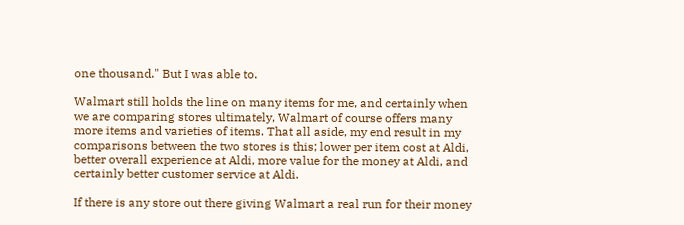one thousand." But I was able to.

Walmart still holds the line on many items for me, and certainly when we are comparing stores ultimately, Walmart of course offers many more items and varieties of items. That all aside, my end result in my comparisons between the two stores is this; lower per item cost at Aldi, better overall experience at Aldi, more value for the money at Aldi, and certainly better customer service at Aldi.

If there is any store out there giving Walmart a real run for their money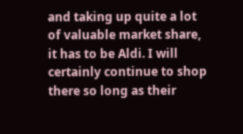and taking up quite a lot of valuable market share, it has to be Aldi. I will certainly continue to shop there so long as their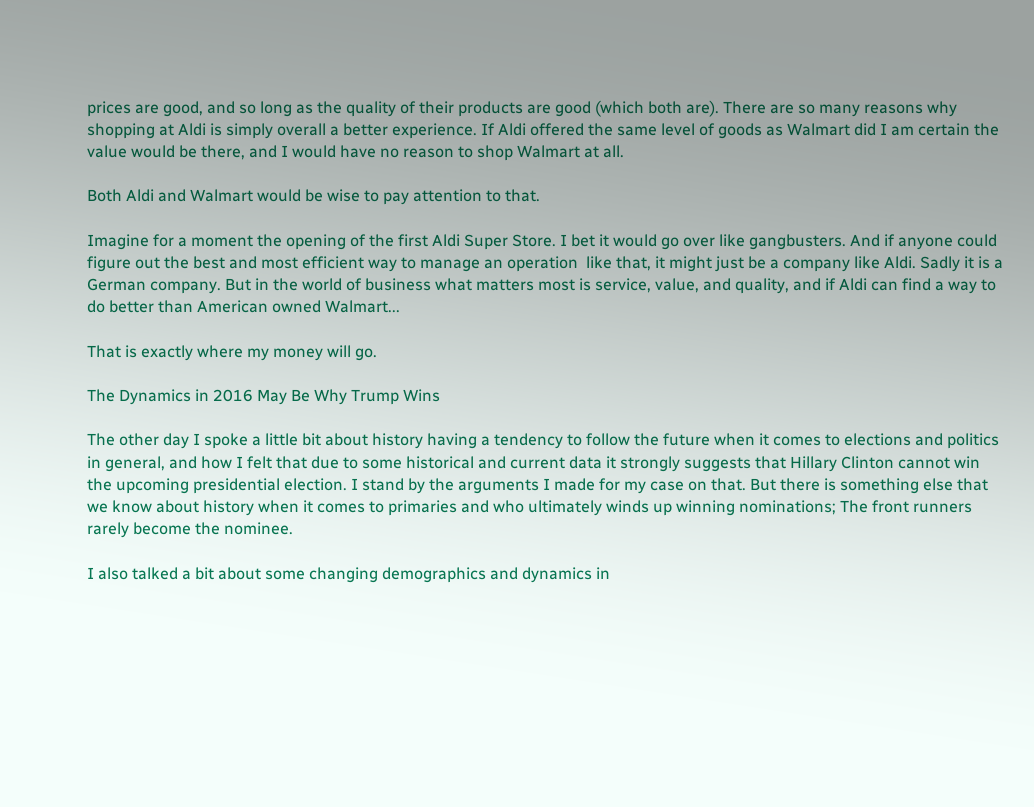prices are good, and so long as the quality of their products are good (which both are). There are so many reasons why shopping at Aldi is simply overall a better experience. If Aldi offered the same level of goods as Walmart did I am certain the value would be there, and I would have no reason to shop Walmart at all.

Both Aldi and Walmart would be wise to pay attention to that.

Imagine for a moment the opening of the first Aldi Super Store. I bet it would go over like gangbusters. And if anyone could figure out the best and most efficient way to manage an operation  like that, it might just be a company like Aldi. Sadly it is a German company. But in the world of business what matters most is service, value, and quality, and if Aldi can find a way to do better than American owned Walmart...

That is exactly where my money will go.

The Dynamics in 2016 May Be Why Trump Wins

The other day I spoke a little bit about history having a tendency to follow the future when it comes to elections and politics in general, and how I felt that due to some historical and current data it strongly suggests that Hillary Clinton cannot win the upcoming presidential election. I stand by the arguments I made for my case on that. But there is something else that we know about history when it comes to primaries and who ultimately winds up winning nominations; The front runners rarely become the nominee.

I also talked a bit about some changing demographics and dynamics in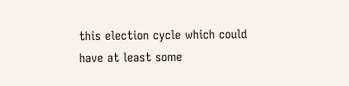this election cycle which could have at least some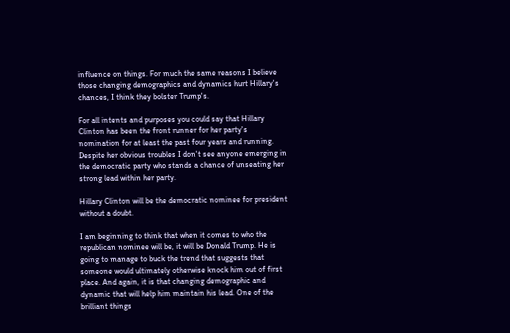influence on things. For much the same reasons I believe those changing demographics and dynamics hurt Hillary's chances, I think they bolster Trump's.

For all intents and purposes you could say that Hillary Clinton has been the front runner for her party's nomination for at least the past four years and running. Despite her obvious troubles I don't see anyone emerging in the democratic party who stands a chance of unseating her strong lead within her party.

Hillary Clinton will be the democratic nominee for president without a doubt.

I am beginning to think that when it comes to who the republican nominee will be, it will be Donald Trump. He is going to manage to buck the trend that suggests that someone would ultimately otherwise knock him out of first place. And again, it is that changing demographic and dynamic that will help him maintain his lead. One of the brilliant things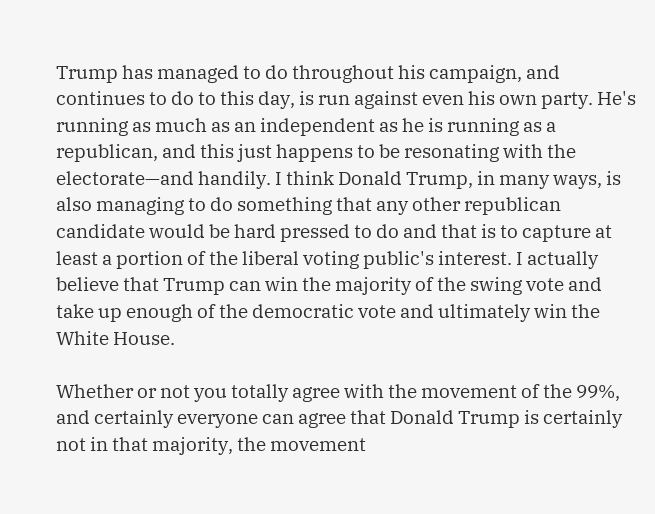Trump has managed to do throughout his campaign, and continues to do to this day, is run against even his own party. He's running as much as an independent as he is running as a republican, and this just happens to be resonating with the electorate—and handily. I think Donald Trump, in many ways, is also managing to do something that any other republican candidate would be hard pressed to do and that is to capture at least a portion of the liberal voting public's interest. I actually believe that Trump can win the majority of the swing vote and take up enough of the democratic vote and ultimately win the White House.

Whether or not you totally agree with the movement of the 99%, and certainly everyone can agree that Donald Trump is certainly not in that majority, the movement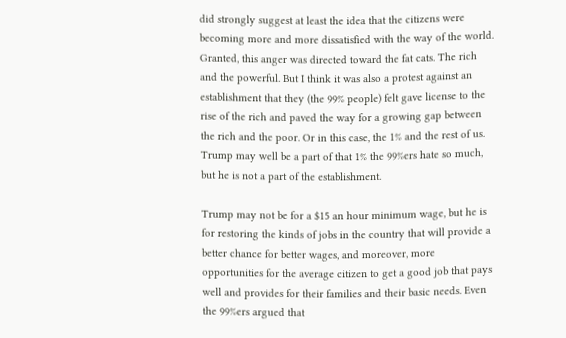did strongly suggest at least the idea that the citizens were becoming more and more dissatisfied with the way of the world. Granted, this anger was directed toward the fat cats. The rich and the powerful. But I think it was also a protest against an establishment that they (the 99% people) felt gave license to the rise of the rich and paved the way for a growing gap between the rich and the poor. Or in this case, the 1% and the rest of us. Trump may well be a part of that 1% the 99%ers hate so much, but he is not a part of the establishment.

Trump may not be for a $15 an hour minimum wage, but he is for restoring the kinds of jobs in the country that will provide a better chance for better wages, and moreover, more opportunities for the average citizen to get a good job that pays well and provides for their families and their basic needs. Even the 99%ers argued that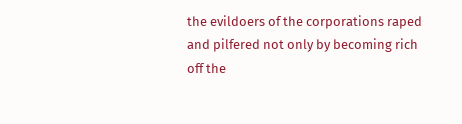the evildoers of the corporations raped and pilfered not only by becoming rich off the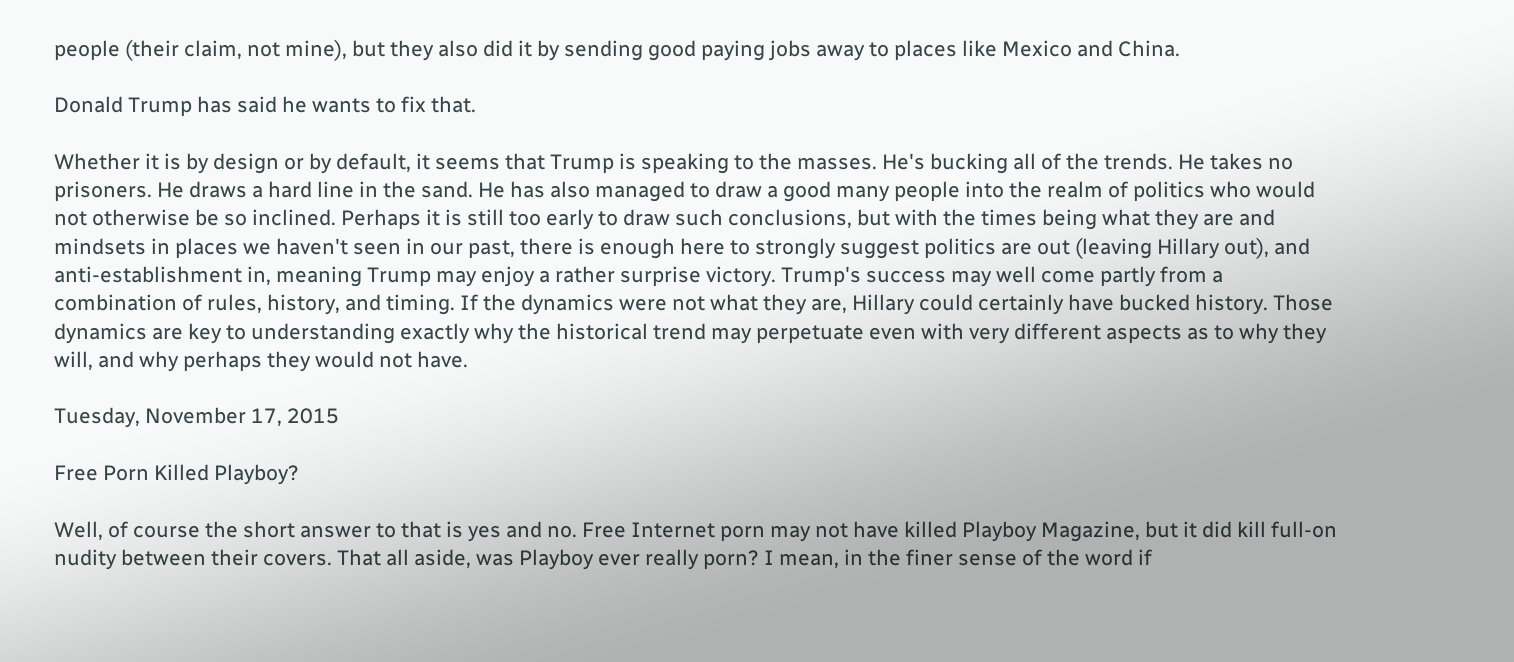people (their claim, not mine), but they also did it by sending good paying jobs away to places like Mexico and China.

Donald Trump has said he wants to fix that.

Whether it is by design or by default, it seems that Trump is speaking to the masses. He's bucking all of the trends. He takes no prisoners. He draws a hard line in the sand. He has also managed to draw a good many people into the realm of politics who would not otherwise be so inclined. Perhaps it is still too early to draw such conclusions, but with the times being what they are and mindsets in places we haven't seen in our past, there is enough here to strongly suggest politics are out (leaving Hillary out), and anti-establishment in, meaning Trump may enjoy a rather surprise victory. Trump's success may well come partly from a combination of rules, history, and timing. If the dynamics were not what they are, Hillary could certainly have bucked history. Those dynamics are key to understanding exactly why the historical trend may perpetuate even with very different aspects as to why they will, and why perhaps they would not have.

Tuesday, November 17, 2015

Free Porn Killed Playboy?

Well, of course the short answer to that is yes and no. Free Internet porn may not have killed Playboy Magazine, but it did kill full-on nudity between their covers. That all aside, was Playboy ever really porn? I mean, in the finer sense of the word if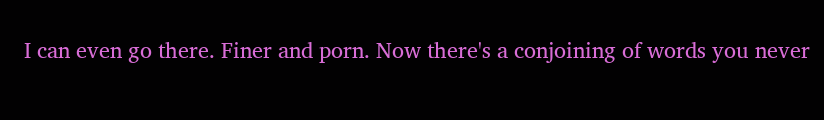I can even go there. Finer and porn. Now there's a conjoining of words you never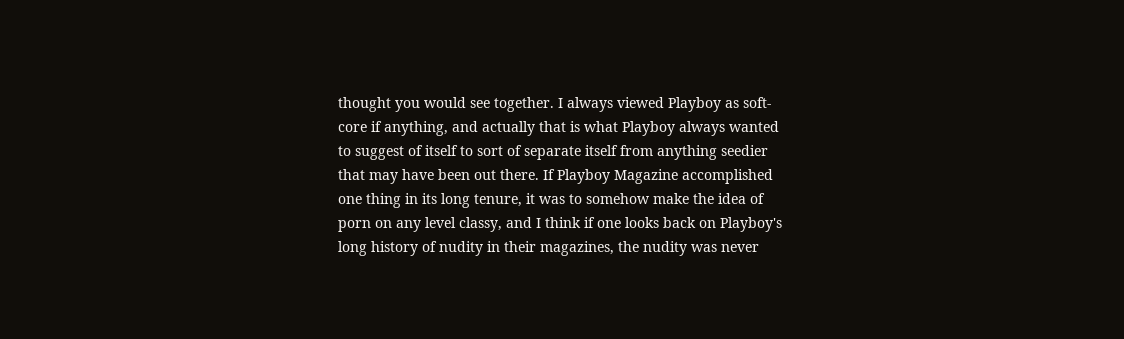thought you would see together. I always viewed Playboy as soft-core if anything, and actually that is what Playboy always wanted to suggest of itself to sort of separate itself from anything seedier that may have been out there. If Playboy Magazine accomplished one thing in its long tenure, it was to somehow make the idea of porn on any level classy, and I think if one looks back on Playboy's long history of nudity in their magazines, the nudity was never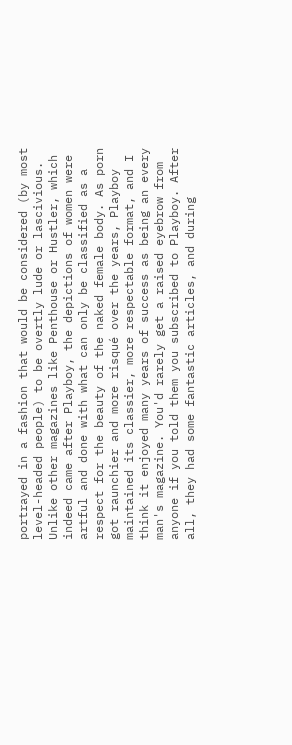portrayed in a fashion that would be considered (by most level-headed people) to be overtly lude or lascivious. Unlike other magazines like Penthouse or Hustler, which indeed came after Playboy, the depictions of women were artful and done with what can only be classified as a respect for the beauty of the naked female body. As porn got raunchier and more risqué over the years, Playboy maintained its classier, more respectable format, and I think it enjoyed many years of success as being an every man's magazine. You'd rarely get a raised eyebrow from anyone if you told them you subscribed to Playboy. After all, they had some fantastic articles, and during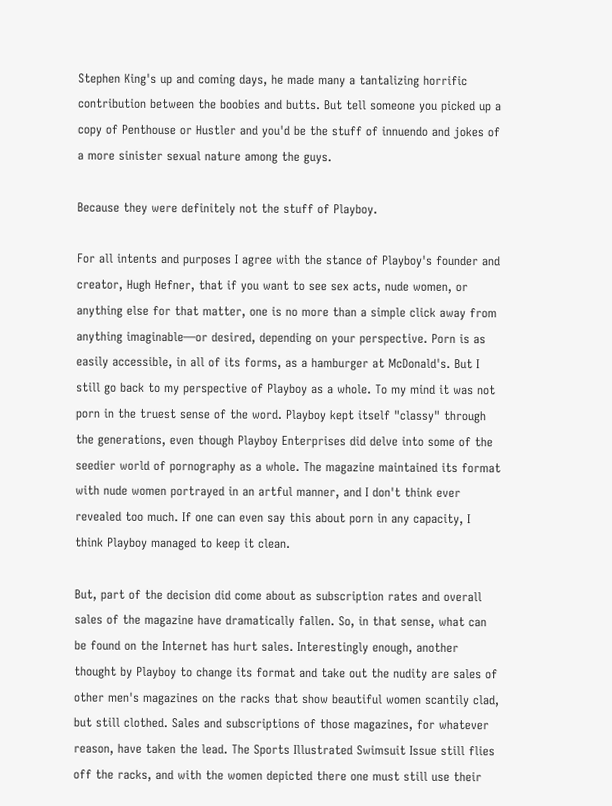Stephen King's up and coming days, he made many a tantalizing horrific contribution between the boobies and butts. But tell someone you picked up a copy of Penthouse or Hustler and you'd be the stuff of innuendo and jokes of a more sinister sexual nature among the guys.

Because they were definitely not the stuff of Playboy.

For all intents and purposes I agree with the stance of Playboy's founder and creator, Hugh Hefner, that if you want to see sex acts, nude women, or anything else for that matter, one is no more than a simple click away from anything imaginable—or desired, depending on your perspective. Porn is as easily accessible, in all of its forms, as a hamburger at McDonald's. But I still go back to my perspective of Playboy as a whole. To my mind it was not porn in the truest sense of the word. Playboy kept itself "classy" through the generations, even though Playboy Enterprises did delve into some of the seedier world of pornography as a whole. The magazine maintained its format with nude women portrayed in an artful manner, and I don't think ever revealed too much. If one can even say this about porn in any capacity, I think Playboy managed to keep it clean.

But, part of the decision did come about as subscription rates and overall sales of the magazine have dramatically fallen. So, in that sense, what can be found on the Internet has hurt sales. Interestingly enough, another thought by Playboy to change its format and take out the nudity are sales of other men's magazines on the racks that show beautiful women scantily clad, but still clothed. Sales and subscriptions of those magazines, for whatever reason, have taken the lead. The Sports Illustrated Swimsuit Issue still flies off the racks, and with the women depicted there one must still use their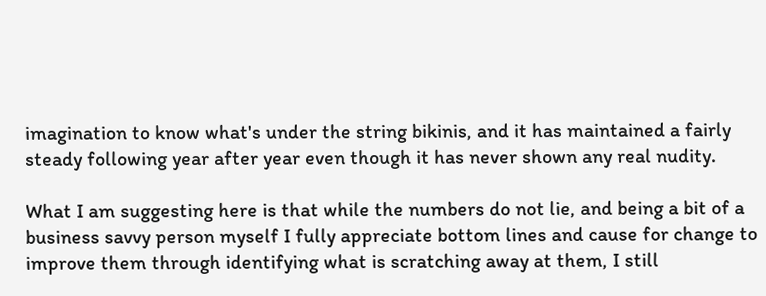imagination to know what's under the string bikinis, and it has maintained a fairly steady following year after year even though it has never shown any real nudity.

What I am suggesting here is that while the numbers do not lie, and being a bit of a business savvy person myself I fully appreciate bottom lines and cause for change to improve them through identifying what is scratching away at them, I still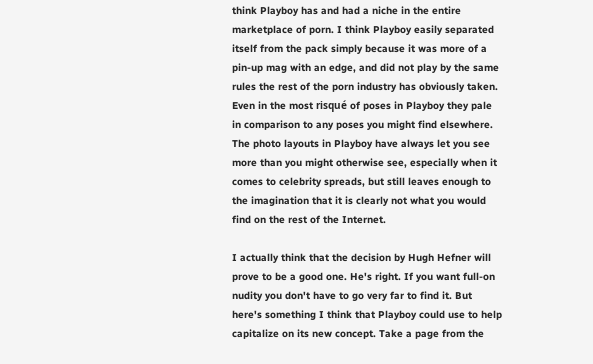think Playboy has and had a niche in the entire marketplace of porn. I think Playboy easily separated itself from the pack simply because it was more of a pin-up mag with an edge, and did not play by the same rules the rest of the porn industry has obviously taken. Even in the most risqué of poses in Playboy they pale in comparison to any poses you might find elsewhere. The photo layouts in Playboy have always let you see more than you might otherwise see, especially when it comes to celebrity spreads, but still leaves enough to the imagination that it is clearly not what you would find on the rest of the Internet.

I actually think that the decision by Hugh Hefner will prove to be a good one. He's right. If you want full-on nudity you don't have to go very far to find it. But here's something I think that Playboy could use to help capitalize on its new concept. Take a page from the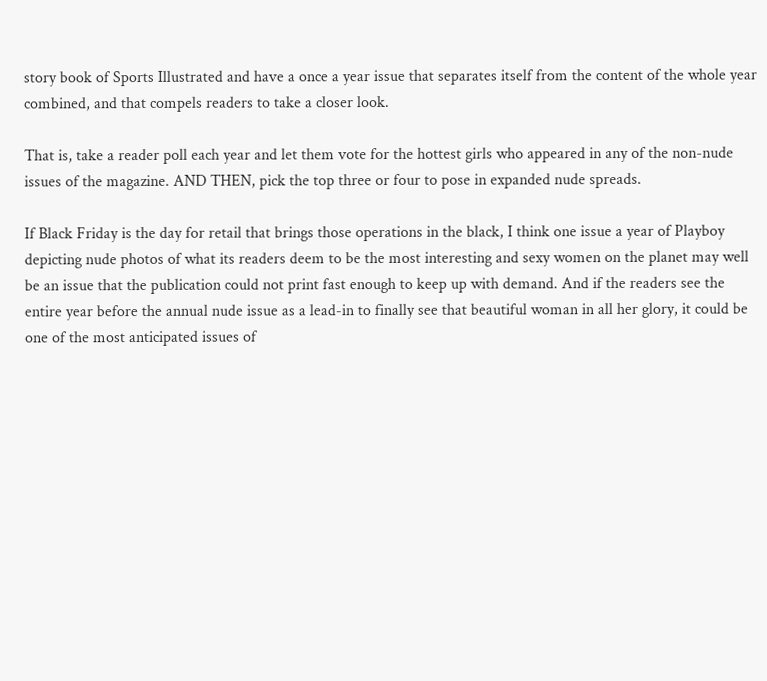story book of Sports Illustrated and have a once a year issue that separates itself from the content of the whole year combined, and that compels readers to take a closer look.

That is, take a reader poll each year and let them vote for the hottest girls who appeared in any of the non-nude issues of the magazine. AND THEN, pick the top three or four to pose in expanded nude spreads.

If Black Friday is the day for retail that brings those operations in the black, I think one issue a year of Playboy depicting nude photos of what its readers deem to be the most interesting and sexy women on the planet may well be an issue that the publication could not print fast enough to keep up with demand. And if the readers see the entire year before the annual nude issue as a lead-in to finally see that beautiful woman in all her glory, it could be one of the most anticipated issues of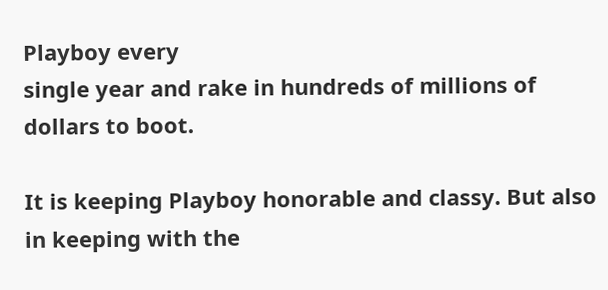Playboy every
single year and rake in hundreds of millions of dollars to boot.

It is keeping Playboy honorable and classy. But also in keeping with the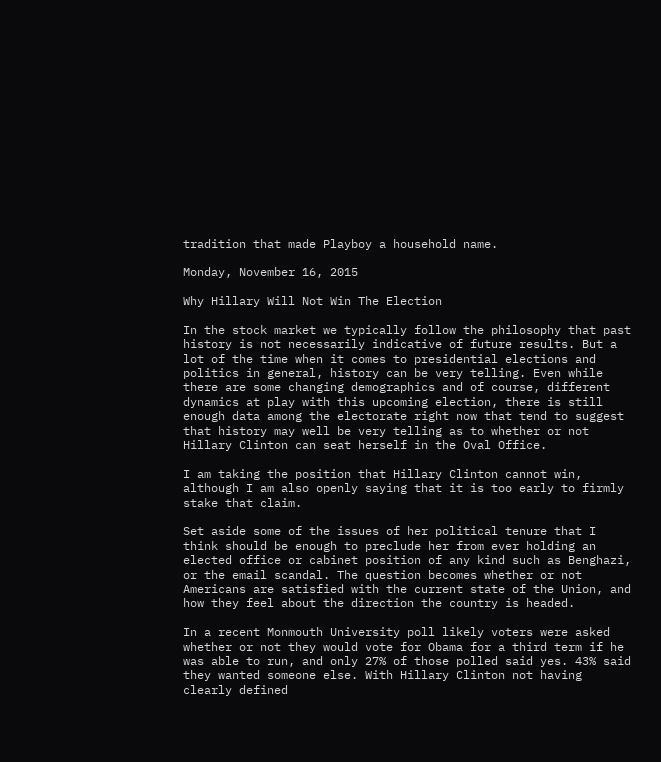tradition that made Playboy a household name.

Monday, November 16, 2015

Why Hillary Will Not Win The Election

In the stock market we typically follow the philosophy that past history is not necessarily indicative of future results. But a lot of the time when it comes to presidential elections and politics in general, history can be very telling. Even while there are some changing demographics and of course, different dynamics at play with this upcoming election, there is still enough data among the electorate right now that tend to suggest that history may well be very telling as to whether or not Hillary Clinton can seat herself in the Oval Office.

I am taking the position that Hillary Clinton cannot win, although I am also openly saying that it is too early to firmly stake that claim.

Set aside some of the issues of her political tenure that I think should be enough to preclude her from ever holding an elected office or cabinet position of any kind such as Benghazi, or the email scandal. The question becomes whether or not Americans are satisfied with the current state of the Union, and how they feel about the direction the country is headed.

In a recent Monmouth University poll likely voters were asked whether or not they would vote for Obama for a third term if he was able to run, and only 27% of those polled said yes. 43% said they wanted someone else. With Hillary Clinton not having clearly defined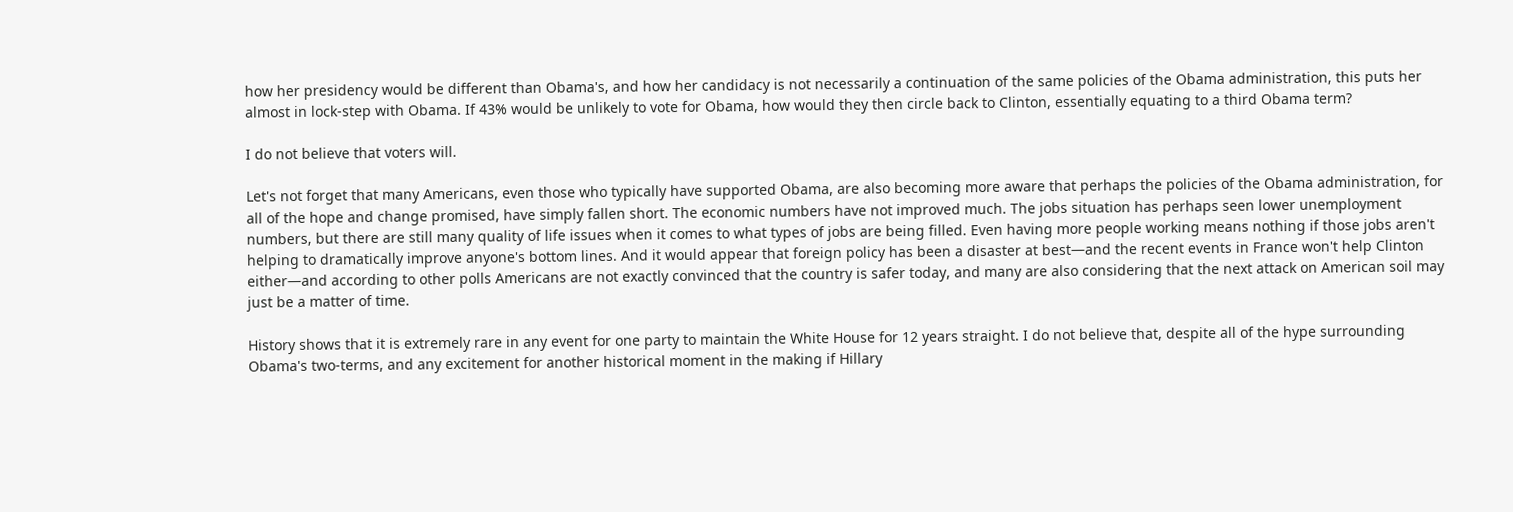how her presidency would be different than Obama's, and how her candidacy is not necessarily a continuation of the same policies of the Obama administration, this puts her almost in lock-step with Obama. If 43% would be unlikely to vote for Obama, how would they then circle back to Clinton, essentially equating to a third Obama term?

I do not believe that voters will.

Let's not forget that many Americans, even those who typically have supported Obama, are also becoming more aware that perhaps the policies of the Obama administration, for all of the hope and change promised, have simply fallen short. The economic numbers have not improved much. The jobs situation has perhaps seen lower unemployment numbers, but there are still many quality of life issues when it comes to what types of jobs are being filled. Even having more people working means nothing if those jobs aren't helping to dramatically improve anyone's bottom lines. And it would appear that foreign policy has been a disaster at best—and the recent events in France won't help Clinton either—and according to other polls Americans are not exactly convinced that the country is safer today, and many are also considering that the next attack on American soil may just be a matter of time.

History shows that it is extremely rare in any event for one party to maintain the White House for 12 years straight. I do not believe that, despite all of the hype surrounding Obama's two-terms, and any excitement for another historical moment in the making if Hillary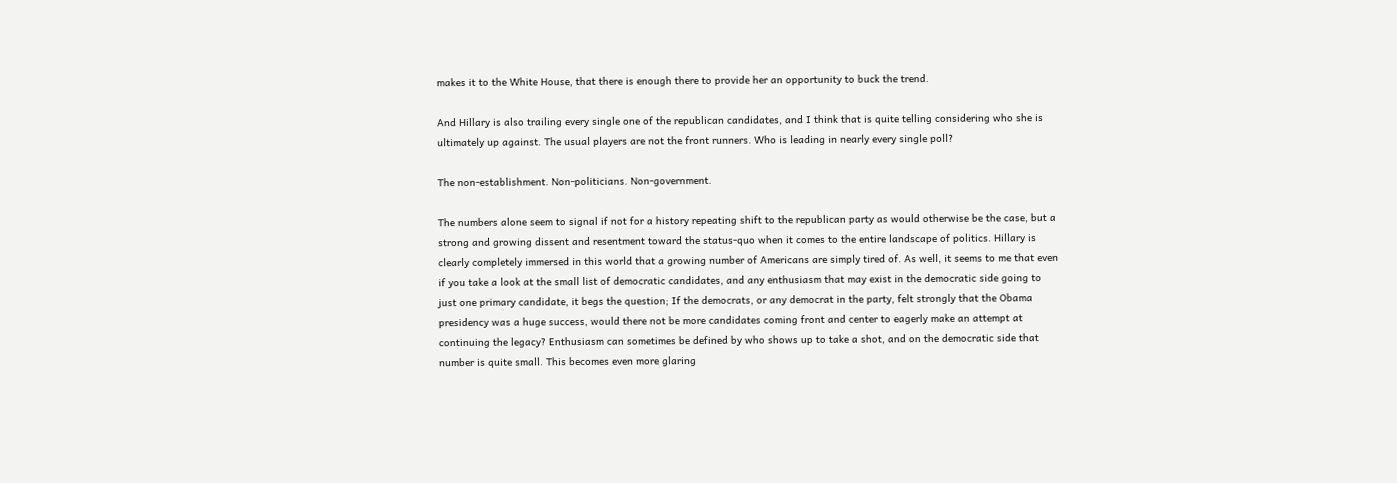makes it to the White House, that there is enough there to provide her an opportunity to buck the trend.

And Hillary is also trailing every single one of the republican candidates, and I think that is quite telling considering who she is ultimately up against. The usual players are not the front runners. Who is leading in nearly every single poll?

The non-establishment. Non-politicians. Non-government.

The numbers alone seem to signal if not for a history repeating shift to the republican party as would otherwise be the case, but a strong and growing dissent and resentment toward the status-quo when it comes to the entire landscape of politics. Hillary is clearly completely immersed in this world that a growing number of Americans are simply tired of. As well, it seems to me that even if you take a look at the small list of democratic candidates, and any enthusiasm that may exist in the democratic side going to just one primary candidate, it begs the question; If the democrats, or any democrat in the party, felt strongly that the Obama presidency was a huge success, would there not be more candidates coming front and center to eagerly make an attempt at continuing the legacy? Enthusiasm can sometimes be defined by who shows up to take a shot, and on the democratic side that number is quite small. This becomes even more glaring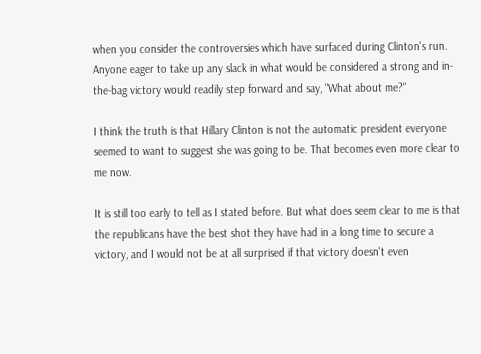when you consider the controversies which have surfaced during Clinton's run. Anyone eager to take up any slack in what would be considered a strong and in-the-bag victory would readily step forward and say, "What about me?"

I think the truth is that Hillary Clinton is not the automatic president everyone seemed to want to suggest she was going to be. That becomes even more clear to me now.

It is still too early to tell as I stated before. But what does seem clear to me is that the republicans have the best shot they have had in a long time to secure a victory, and I would not be at all surprised if that victory doesn't even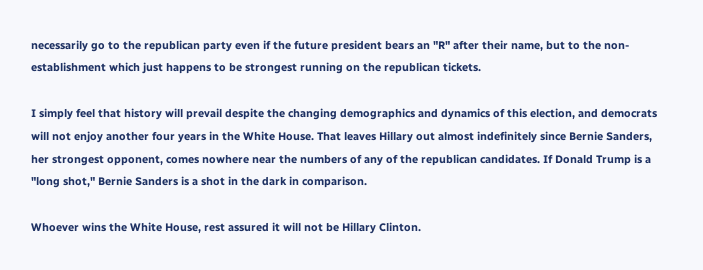necessarily go to the republican party even if the future president bears an "R" after their name, but to the non-establishment which just happens to be strongest running on the republican tickets.

I simply feel that history will prevail despite the changing demographics and dynamics of this election, and democrats will not enjoy another four years in the White House. That leaves Hillary out almost indefinitely since Bernie Sanders, her strongest opponent, comes nowhere near the numbers of any of the republican candidates. If Donald Trump is a "long shot," Bernie Sanders is a shot in the dark in comparison.

Whoever wins the White House, rest assured it will not be Hillary Clinton.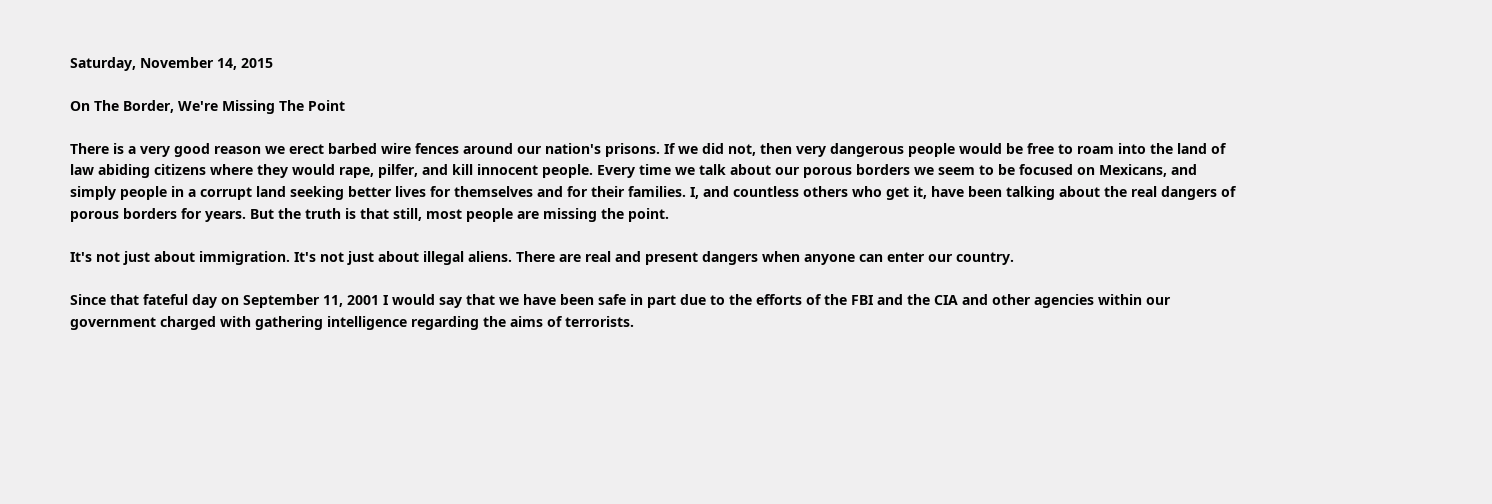Saturday, November 14, 2015

On The Border, We're Missing The Point

There is a very good reason we erect barbed wire fences around our nation's prisons. If we did not, then very dangerous people would be free to roam into the land of law abiding citizens where they would rape, pilfer, and kill innocent people. Every time we talk about our porous borders we seem to be focused on Mexicans, and simply people in a corrupt land seeking better lives for themselves and for their families. I, and countless others who get it, have been talking about the real dangers of porous borders for years. But the truth is that still, most people are missing the point.

It's not just about immigration. It's not just about illegal aliens. There are real and present dangers when anyone can enter our country.

Since that fateful day on September 11, 2001 I would say that we have been safe in part due to the efforts of the FBI and the CIA and other agencies within our government charged with gathering intelligence regarding the aims of terrorists.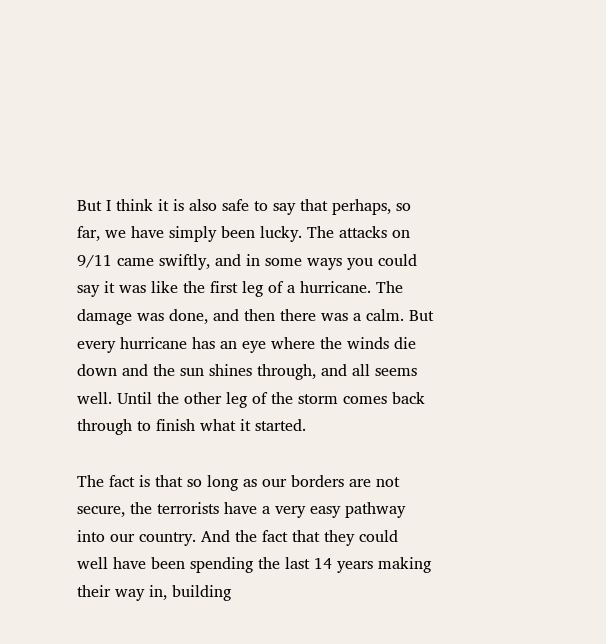But I think it is also safe to say that perhaps, so far, we have simply been lucky. The attacks on 9/11 came swiftly, and in some ways you could say it was like the first leg of a hurricane. The damage was done, and then there was a calm. But every hurricane has an eye where the winds die down and the sun shines through, and all seems well. Until the other leg of the storm comes back through to finish what it started.

The fact is that so long as our borders are not secure, the terrorists have a very easy pathway into our country. And the fact that they could well have been spending the last 14 years making their way in, building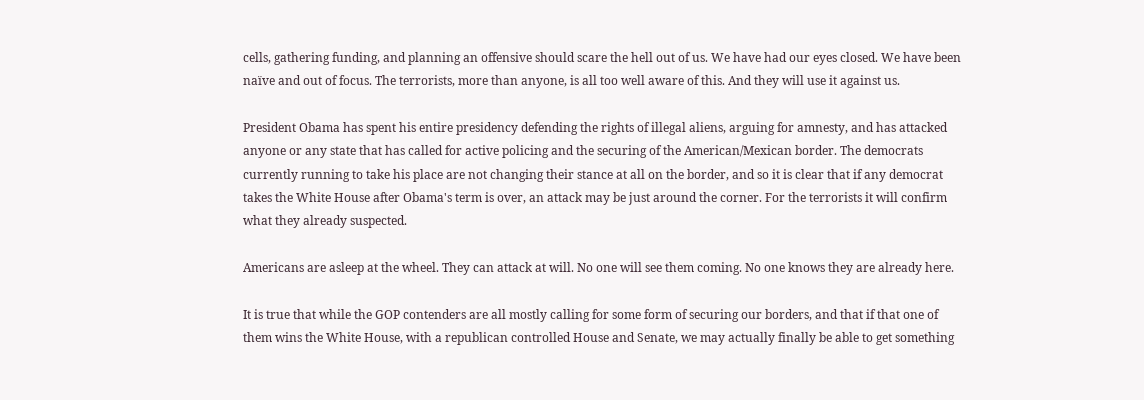cells, gathering funding, and planning an offensive should scare the hell out of us. We have had our eyes closed. We have been naïve and out of focus. The terrorists, more than anyone, is all too well aware of this. And they will use it against us.

President Obama has spent his entire presidency defending the rights of illegal aliens, arguing for amnesty, and has attacked anyone or any state that has called for active policing and the securing of the American/Mexican border. The democrats currently running to take his place are not changing their stance at all on the border, and so it is clear that if any democrat takes the White House after Obama's term is over, an attack may be just around the corner. For the terrorists it will confirm what they already suspected.

Americans are asleep at the wheel. They can attack at will. No one will see them coming. No one knows they are already here.

It is true that while the GOP contenders are all mostly calling for some form of securing our borders, and that if that one of them wins the White House, with a republican controlled House and Senate, we may actually finally be able to get something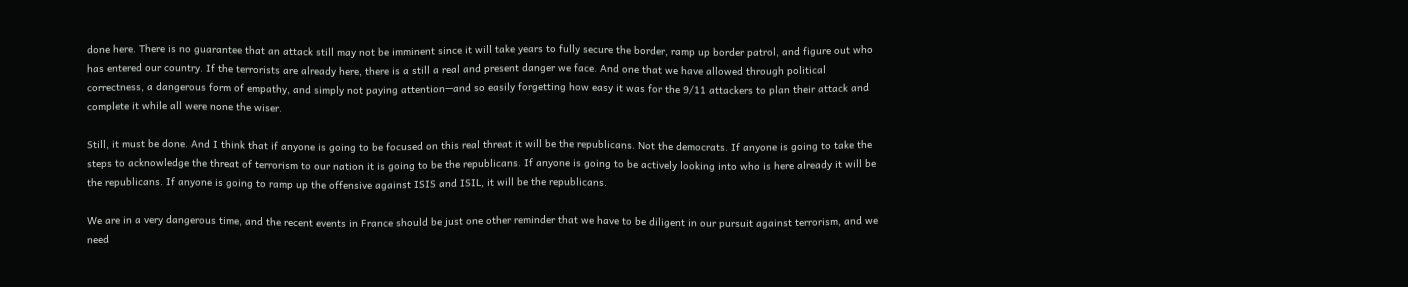done here. There is no guarantee that an attack still may not be imminent since it will take years to fully secure the border, ramp up border patrol, and figure out who has entered our country. If the terrorists are already here, there is a still a real and present danger we face. And one that we have allowed through political correctness, a dangerous form of empathy, and simply not paying attention—and so easily forgetting how easy it was for the 9/11 attackers to plan their attack and complete it while all were none the wiser.

Still, it must be done. And I think that if anyone is going to be focused on this real threat it will be the republicans. Not the democrats. If anyone is going to take the steps to acknowledge the threat of terrorism to our nation it is going to be the republicans. If anyone is going to be actively looking into who is here already it will be the republicans. If anyone is going to ramp up the offensive against ISIS and ISIL, it will be the republicans.

We are in a very dangerous time, and the recent events in France should be just one other reminder that we have to be diligent in our pursuit against terrorism, and we need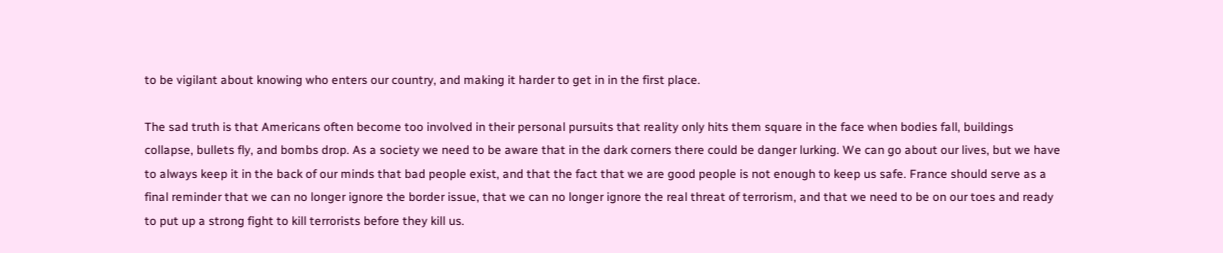to be vigilant about knowing who enters our country, and making it harder to get in in the first place.

The sad truth is that Americans often become too involved in their personal pursuits that reality only hits them square in the face when bodies fall, buildings collapse, bullets fly, and bombs drop. As a society we need to be aware that in the dark corners there could be danger lurking. We can go about our lives, but we have to always keep it in the back of our minds that bad people exist, and that the fact that we are good people is not enough to keep us safe. France should serve as a final reminder that we can no longer ignore the border issue, that we can no longer ignore the real threat of terrorism, and that we need to be on our toes and ready to put up a strong fight to kill terrorists before they kill us.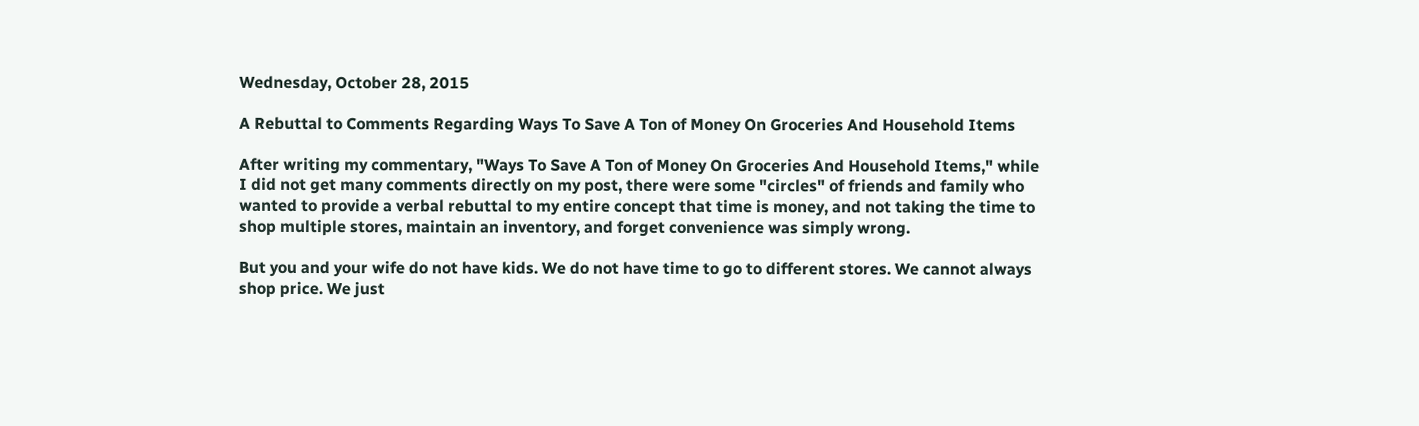Wednesday, October 28, 2015

A Rebuttal to Comments Regarding Ways To Save A Ton of Money On Groceries And Household Items

After writing my commentary, "Ways To Save A Ton of Money On Groceries And Household Items," while I did not get many comments directly on my post, there were some "circles" of friends and family who wanted to provide a verbal rebuttal to my entire concept that time is money, and not taking the time to shop multiple stores, maintain an inventory, and forget convenience was simply wrong.

But you and your wife do not have kids. We do not have time to go to different stores. We cannot always shop price. We just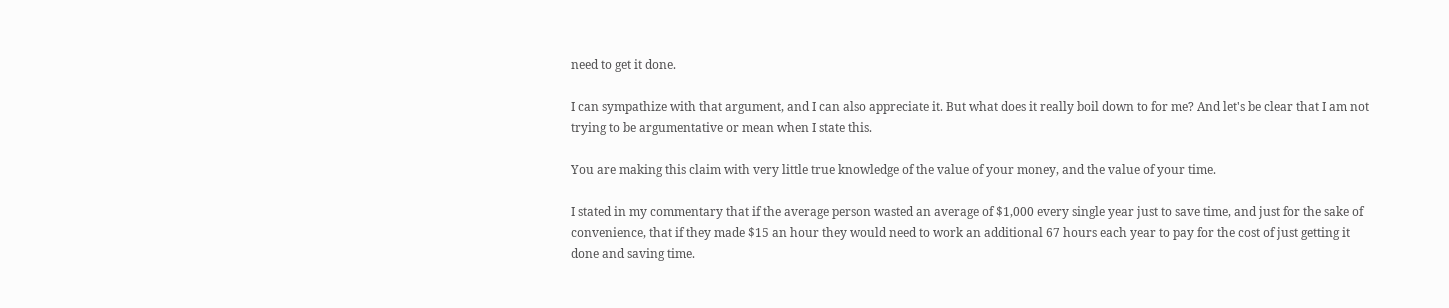need to get it done.

I can sympathize with that argument, and I can also appreciate it. But what does it really boil down to for me? And let's be clear that I am not trying to be argumentative or mean when I state this.

You are making this claim with very little true knowledge of the value of your money, and the value of your time.

I stated in my commentary that if the average person wasted an average of $1,000 every single year just to save time, and just for the sake of convenience, that if they made $15 an hour they would need to work an additional 67 hours each year to pay for the cost of just getting it done and saving time.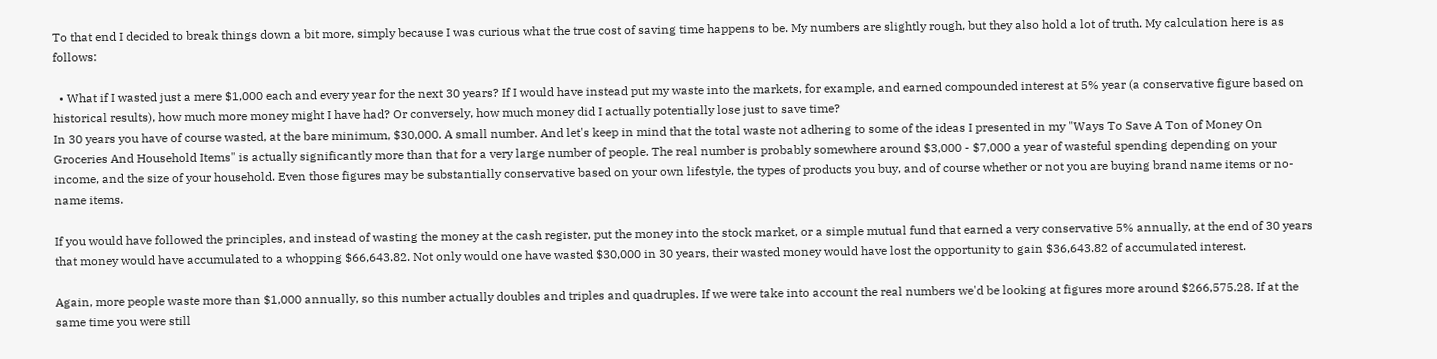To that end I decided to break things down a bit more, simply because I was curious what the true cost of saving time happens to be. My numbers are slightly rough, but they also hold a lot of truth. My calculation here is as follows:

  • What if I wasted just a mere $1,000 each and every year for the next 30 years? If I would have instead put my waste into the markets, for example, and earned compounded interest at 5% year (a conservative figure based on historical results), how much more money might I have had? Or conversely, how much money did I actually potentially lose just to save time?
In 30 years you have of course wasted, at the bare minimum, $30,000. A small number. And let's keep in mind that the total waste not adhering to some of the ideas I presented in my "Ways To Save A Ton of Money On Groceries And Household Items" is actually significantly more than that for a very large number of people. The real number is probably somewhere around $3,000 - $7,000 a year of wasteful spending depending on your income, and the size of your household. Even those figures may be substantially conservative based on your own lifestyle, the types of products you buy, and of course whether or not you are buying brand name items or no-name items.

If you would have followed the principles, and instead of wasting the money at the cash register, put the money into the stock market, or a simple mutual fund that earned a very conservative 5% annually, at the end of 30 years that money would have accumulated to a whopping $66,643.82. Not only would one have wasted $30,000 in 30 years, their wasted money would have lost the opportunity to gain $36,643.82 of accumulated interest.

Again, more people waste more than $1,000 annually, so this number actually doubles and triples and quadruples. If we were take into account the real numbers we'd be looking at figures more around $266,575.28. If at the same time you were still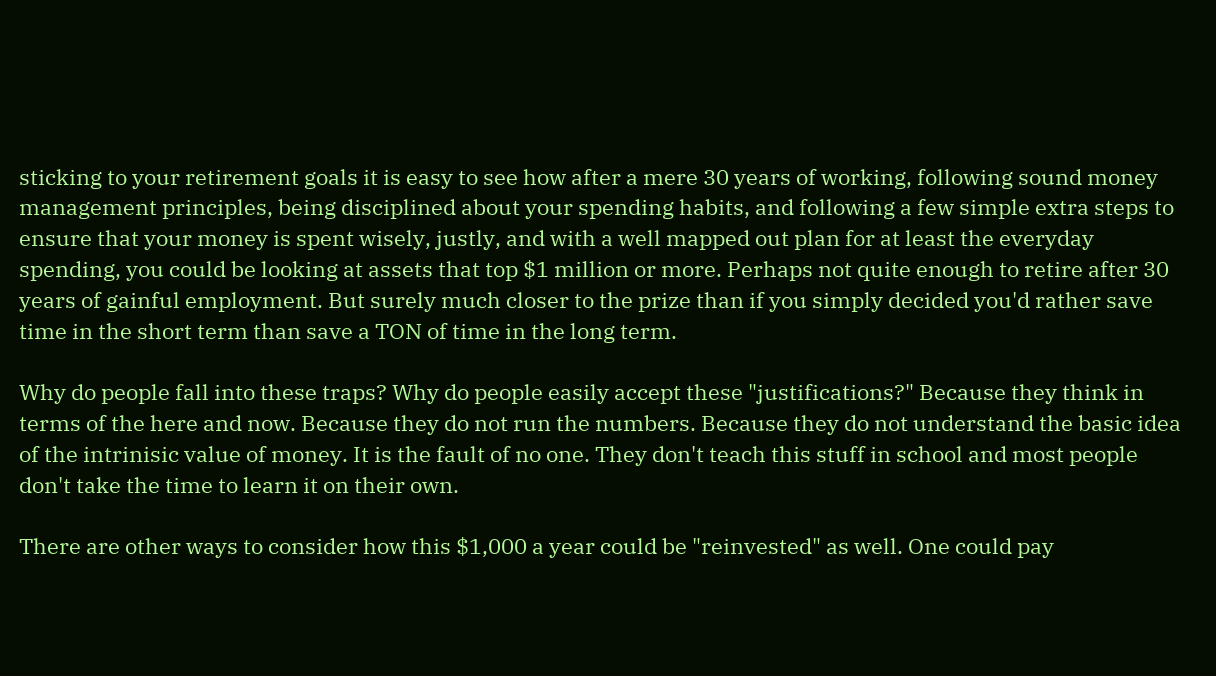sticking to your retirement goals it is easy to see how after a mere 30 years of working, following sound money management principles, being disciplined about your spending habits, and following a few simple extra steps to ensure that your money is spent wisely, justly, and with a well mapped out plan for at least the everyday spending, you could be looking at assets that top $1 million or more. Perhaps not quite enough to retire after 30 years of gainful employment. But surely much closer to the prize than if you simply decided you'd rather save time in the short term than save a TON of time in the long term.

Why do people fall into these traps? Why do people easily accept these "justifications?" Because they think in terms of the here and now. Because they do not run the numbers. Because they do not understand the basic idea of the intrinisic value of money. It is the fault of no one. They don't teach this stuff in school and most people don't take the time to learn it on their own.

There are other ways to consider how this $1,000 a year could be "reinvested" as well. One could pay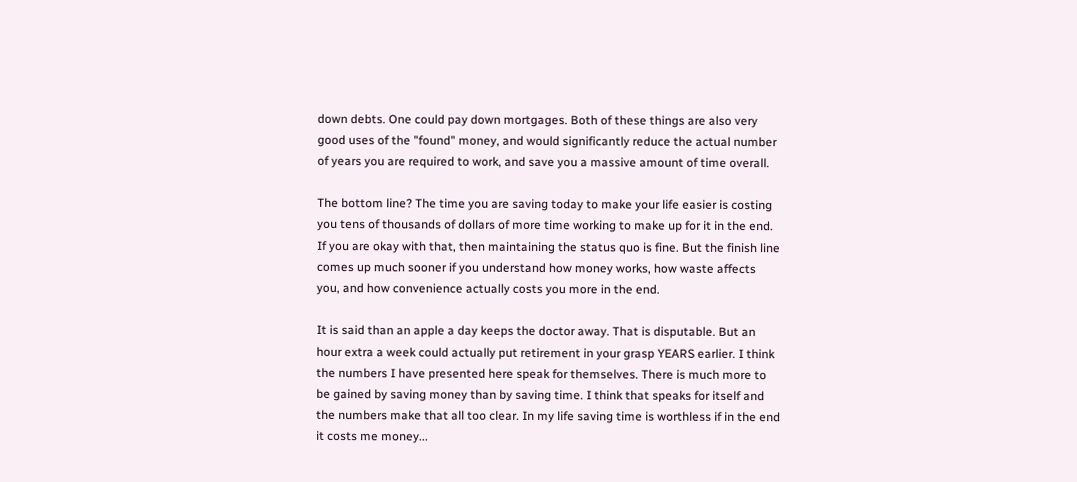down debts. One could pay down mortgages. Both of these things are also very good uses of the "found" money, and would significantly reduce the actual number of years you are required to work, and save you a massive amount of time overall.

The bottom line? The time you are saving today to make your life easier is costing you tens of thousands of dollars of more time working to make up for it in the end. If you are okay with that, then maintaining the status quo is fine. But the finish line comes up much sooner if you understand how money works, how waste affects you, and how convenience actually costs you more in the end.

It is said than an apple a day keeps the doctor away. That is disputable. But an hour extra a week could actually put retirement in your grasp YEARS earlier. I think the numbers I have presented here speak for themselves. There is much more to be gained by saving money than by saving time. I think that speaks for itself and the numbers make that all too clear. In my life saving time is worthless if in the end it costs me money...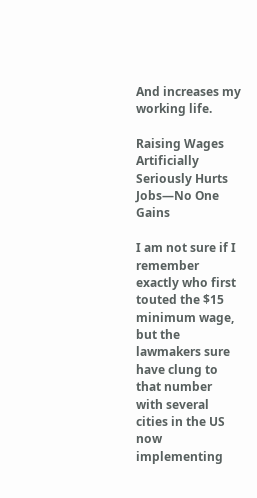And increases my working life.

Raising Wages Artificially Seriously Hurts Jobs—No One Gains

I am not sure if I remember exactly who first touted the $15 minimum wage, but the lawmakers sure have clung to that number with several cities in the US now implementing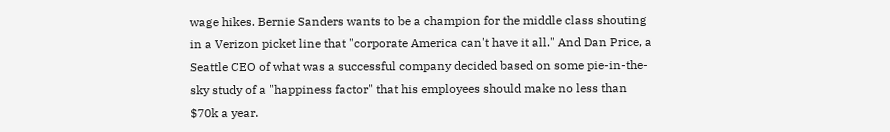wage hikes. Bernie Sanders wants to be a champion for the middle class shouting in a Verizon picket line that "corporate America can't have it all." And Dan Price, a Seattle CEO of what was a successful company decided based on some pie-in-the-sky study of a "happiness factor" that his employees should make no less than $70k a year.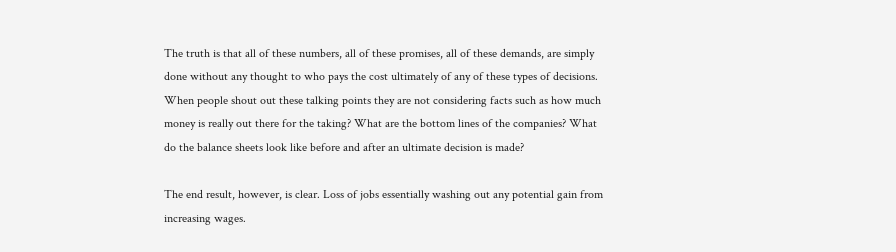The truth is that all of these numbers, all of these promises, all of these demands, are simply done without any thought to who pays the cost ultimately of any of these types of decisions. When people shout out these talking points they are not considering facts such as how much money is really out there for the taking? What are the bottom lines of the companies? What do the balance sheets look like before and after an ultimate decision is made?

The end result, however, is clear. Loss of jobs essentially washing out any potential gain from increasing wages.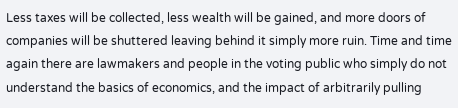Less taxes will be collected, less wealth will be gained, and more doors of companies will be shuttered leaving behind it simply more ruin. Time and time again there are lawmakers and people in the voting public who simply do not understand the basics of economics, and the impact of arbitrarily pulling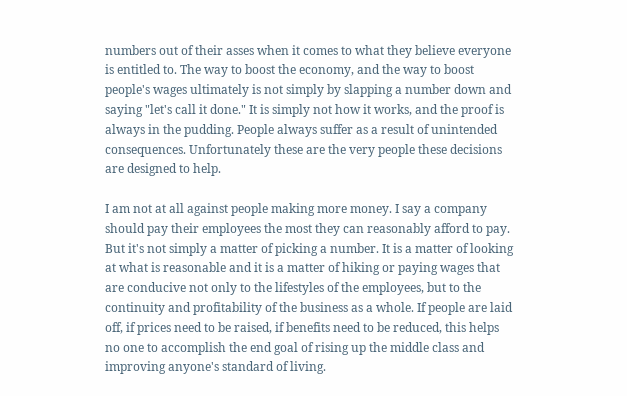numbers out of their asses when it comes to what they believe everyone is entitled to. The way to boost the economy, and the way to boost people's wages ultimately is not simply by slapping a number down and saying "let's call it done." It is simply not how it works, and the proof is always in the pudding. People always suffer as a result of unintended consequences. Unfortunately these are the very people these decisions are designed to help.

I am not at all against people making more money. I say a company should pay their employees the most they can reasonably afford to pay. But it's not simply a matter of picking a number. It is a matter of looking at what is reasonable and it is a matter of hiking or paying wages that are conducive not only to the lifestyles of the employees, but to the continuity and profitability of the business as a whole. If people are laid off, if prices need to be raised, if benefits need to be reduced, this helps no one to accomplish the end goal of rising up the middle class and improving anyone's standard of living.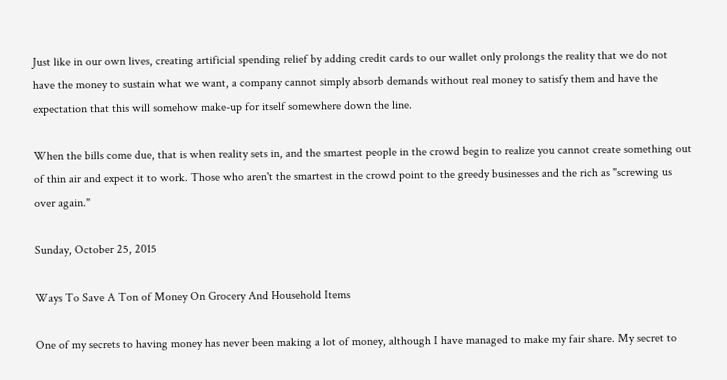Just like in our own lives, creating artificial spending relief by adding credit cards to our wallet only prolongs the reality that we do not have the money to sustain what we want, a company cannot simply absorb demands without real money to satisfy them and have the expectation that this will somehow make-up for itself somewhere down the line.

When the bills come due, that is when reality sets in, and the smartest people in the crowd begin to realize you cannot create something out of thin air and expect it to work. Those who aren't the smartest in the crowd point to the greedy businesses and the rich as "screwing us over again."

Sunday, October 25, 2015

Ways To Save A Ton of Money On Grocery And Household Items

One of my secrets to having money has never been making a lot of money, although I have managed to make my fair share. My secret to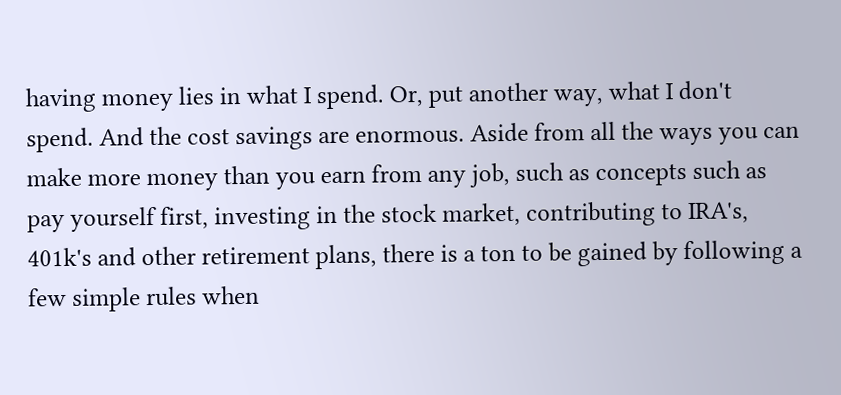having money lies in what I spend. Or, put another way, what I don't spend. And the cost savings are enormous. Aside from all the ways you can make more money than you earn from any job, such as concepts such as pay yourself first, investing in the stock market, contributing to IRA's, 401k's and other retirement plans, there is a ton to be gained by following a few simple rules when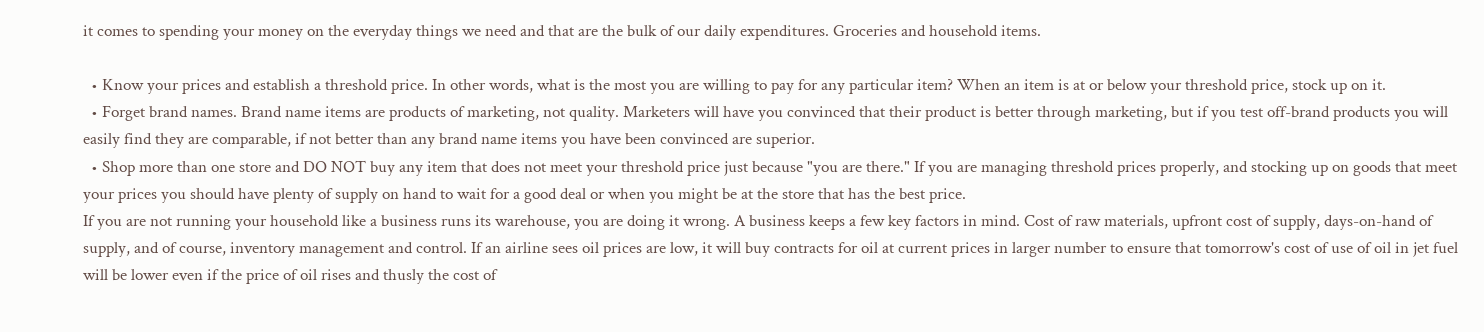it comes to spending your money on the everyday things we need and that are the bulk of our daily expenditures. Groceries and household items.

  • Know your prices and establish a threshold price. In other words, what is the most you are willing to pay for any particular item? When an item is at or below your threshold price, stock up on it.
  • Forget brand names. Brand name items are products of marketing, not quality. Marketers will have you convinced that their product is better through marketing, but if you test off-brand products you will easily find they are comparable, if not better than any brand name items you have been convinced are superior.
  • Shop more than one store and DO NOT buy any item that does not meet your threshold price just because "you are there." If you are managing threshold prices properly, and stocking up on goods that meet your prices you should have plenty of supply on hand to wait for a good deal or when you might be at the store that has the best price.
If you are not running your household like a business runs its warehouse, you are doing it wrong. A business keeps a few key factors in mind. Cost of raw materials, upfront cost of supply, days-on-hand of supply, and of course, inventory management and control. If an airline sees oil prices are low, it will buy contracts for oil at current prices in larger number to ensure that tomorrow's cost of use of oil in jet fuel will be lower even if the price of oil rises and thusly the cost of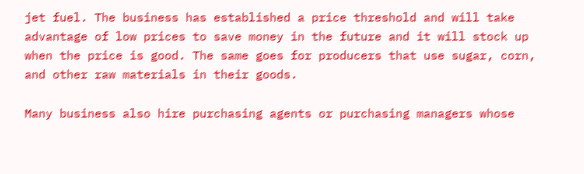jet fuel. The business has established a price threshold and will take advantage of low prices to save money in the future and it will stock up when the price is good. The same goes for producers that use sugar, corn, and other raw materials in their goods.

Many business also hire purchasing agents or purchasing managers whose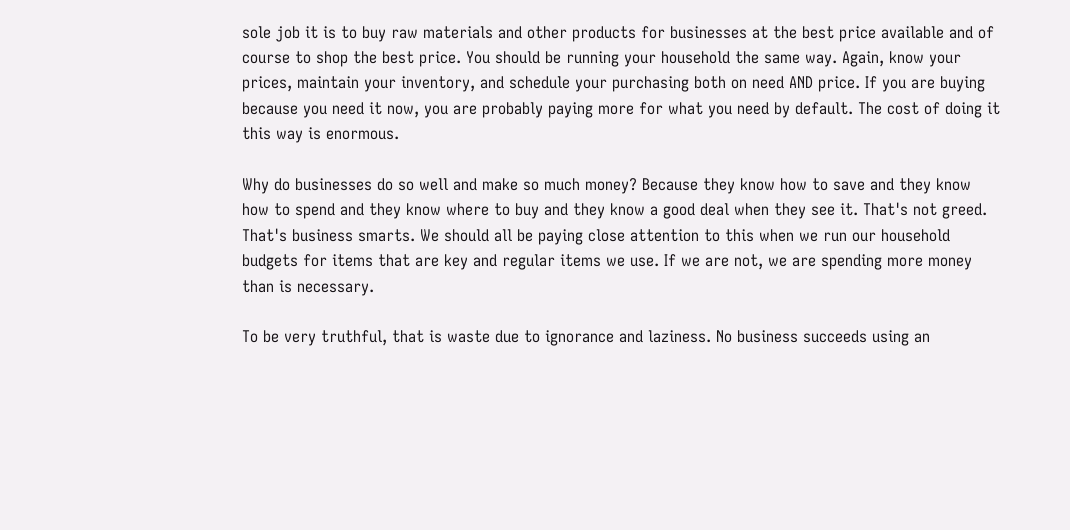sole job it is to buy raw materials and other products for businesses at the best price available and of course to shop the best price. You should be running your household the same way. Again, know your prices, maintain your inventory, and schedule your purchasing both on need AND price. If you are buying because you need it now, you are probably paying more for what you need by default. The cost of doing it this way is enormous.

Why do businesses do so well and make so much money? Because they know how to save and they know how to spend and they know where to buy and they know a good deal when they see it. That's not greed. That's business smarts. We should all be paying close attention to this when we run our household budgets for items that are key and regular items we use. If we are not, we are spending more money than is necessary.

To be very truthful, that is waste due to ignorance and laziness. No business succeeds using an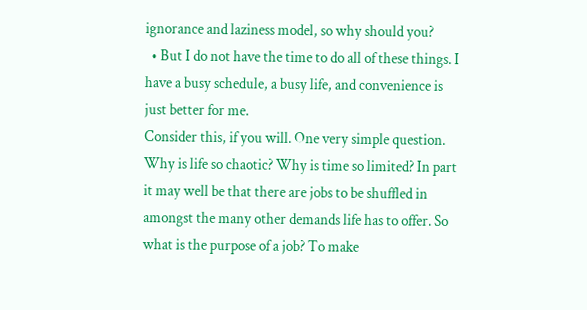ignorance and laziness model, so why should you?
  • But I do not have the time to do all of these things. I have a busy schedule, a busy life, and convenience is just better for me.
Consider this, if you will. One very simple question. Why is life so chaotic? Why is time so limited? In part it may well be that there are jobs to be shuffled in amongst the many other demands life has to offer. So what is the purpose of a job? To make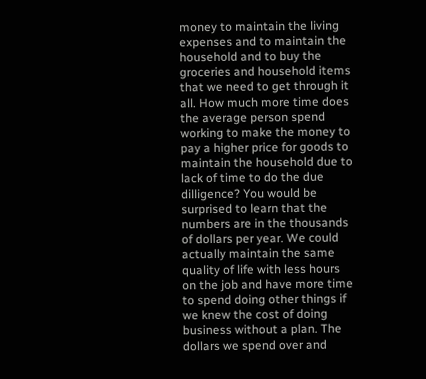money to maintain the living expenses and to maintain the household and to buy the groceries and household items that we need to get through it all. How much more time does the average person spend working to make the money to pay a higher price for goods to maintain the household due to lack of time to do the due dilligence? You would be surprised to learn that the numbers are in the thousands of dollars per year. We could actually maintain the same quality of life with less hours on the job and have more time to spend doing other things if we knew the cost of doing business without a plan. The dollars we spend over and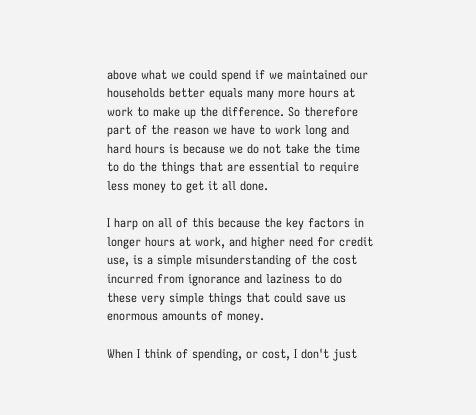above what we could spend if we maintained our households better equals many more hours at work to make up the difference. So therefore part of the reason we have to work long and hard hours is because we do not take the time to do the things that are essential to require less money to get it all done.

I harp on all of this because the key factors in longer hours at work, and higher need for credit use, is a simple misunderstanding of the cost incurred from ignorance and laziness to do these very simple things that could save us enormous amounts of money.

When I think of spending, or cost, I don't just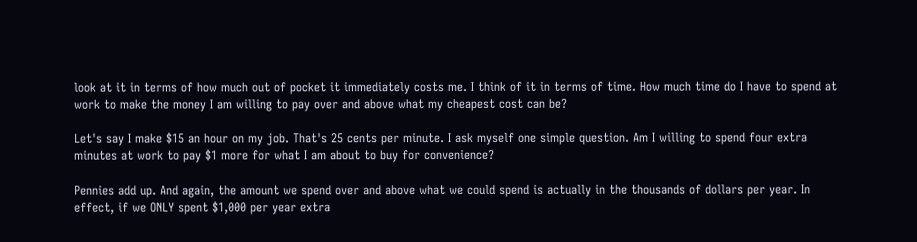look at it in terms of how much out of pocket it immediately costs me. I think of it in terms of time. How much time do I have to spend at work to make the money I am willing to pay over and above what my cheapest cost can be?

Let's say I make $15 an hour on my job. That's 25 cents per minute. I ask myself one simple question. Am I willing to spend four extra minutes at work to pay $1 more for what I am about to buy for convenience?

Pennies add up. And again, the amount we spend over and above what we could spend is actually in the thousands of dollars per year. In effect, if we ONLY spent $1,000 per year extra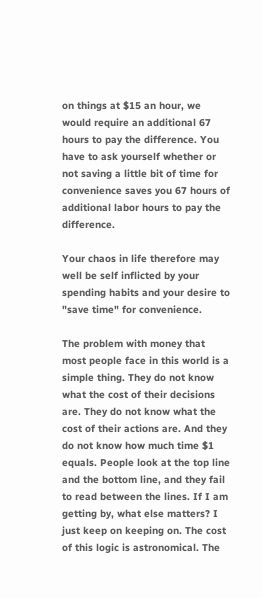on things at $15 an hour, we would require an additional 67 hours to pay the difference. You have to ask yourself whether or not saving a little bit of time for convenience saves you 67 hours of additional labor hours to pay the difference.

Your chaos in life therefore may well be self inflicted by your spending habits and your desire to "save time" for convenience.

The problem with money that most people face in this world is a simple thing. They do not know what the cost of their decisions are. They do not know what the cost of their actions are. And they do not know how much time $1 equals. People look at the top line and the bottom line, and they fail to read between the lines. If I am getting by, what else matters? I just keep on keeping on. The cost of this logic is astronomical. The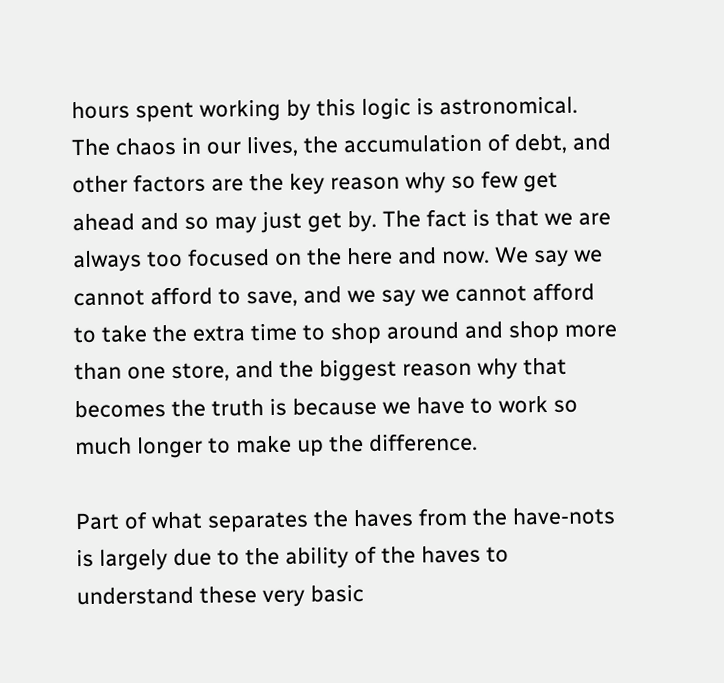hours spent working by this logic is astronomical. The chaos in our lives, the accumulation of debt, and other factors are the key reason why so few get ahead and so may just get by. The fact is that we are always too focused on the here and now. We say we cannot afford to save, and we say we cannot afford to take the extra time to shop around and shop more than one store, and the biggest reason why that becomes the truth is because we have to work so much longer to make up the difference.

Part of what separates the haves from the have-nots is largely due to the ability of the haves to understand these very basic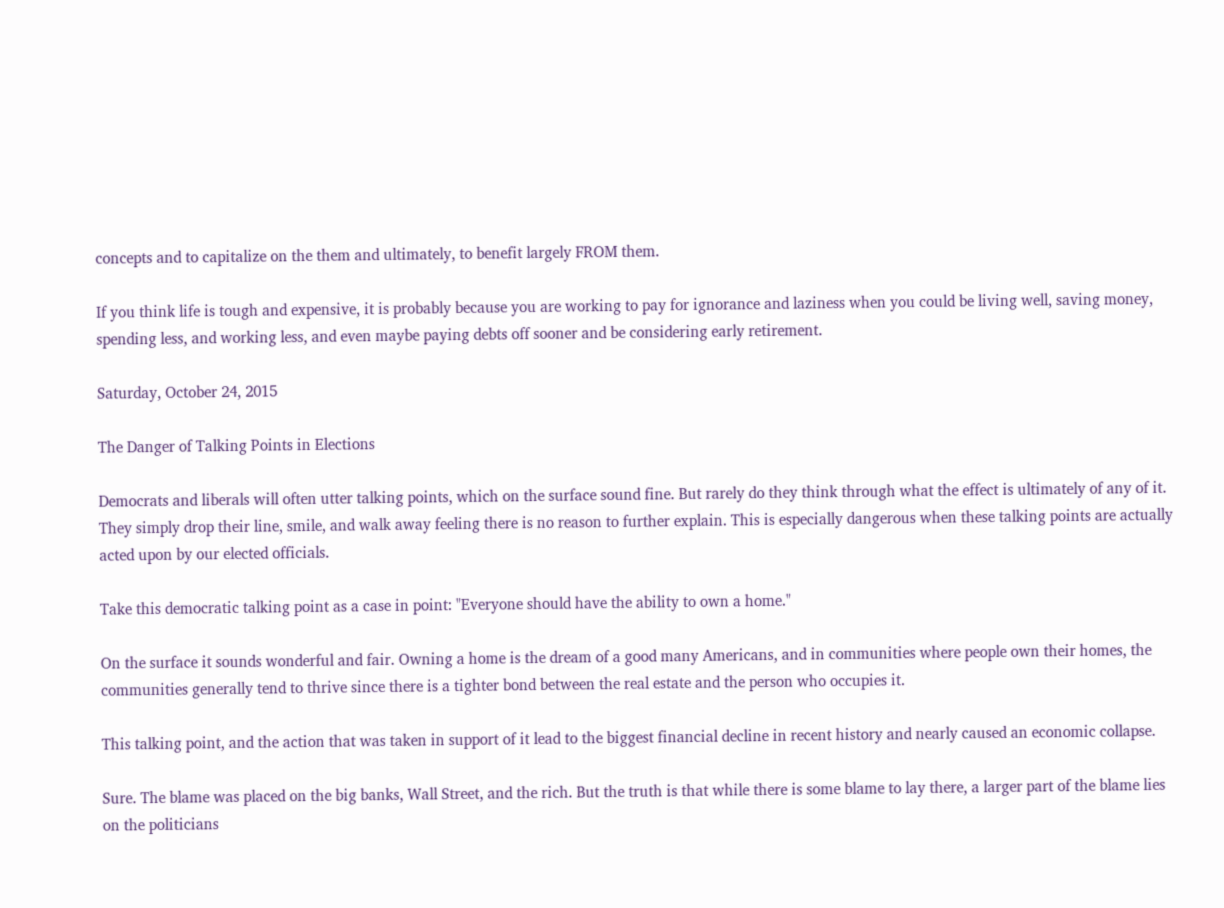concepts and to capitalize on the them and ultimately, to benefit largely FROM them.

If you think life is tough and expensive, it is probably because you are working to pay for ignorance and laziness when you could be living well, saving money, spending less, and working less, and even maybe paying debts off sooner and be considering early retirement.

Saturday, October 24, 2015

The Danger of Talking Points in Elections

Democrats and liberals will often utter talking points, which on the surface sound fine. But rarely do they think through what the effect is ultimately of any of it. They simply drop their line, smile, and walk away feeling there is no reason to further explain. This is especially dangerous when these talking points are actually acted upon by our elected officials.

Take this democratic talking point as a case in point: "Everyone should have the ability to own a home."

On the surface it sounds wonderful and fair. Owning a home is the dream of a good many Americans, and in communities where people own their homes, the communities generally tend to thrive since there is a tighter bond between the real estate and the person who occupies it.

This talking point, and the action that was taken in support of it lead to the biggest financial decline in recent history and nearly caused an economic collapse.

Sure. The blame was placed on the big banks, Wall Street, and the rich. But the truth is that while there is some blame to lay there, a larger part of the blame lies on the politicians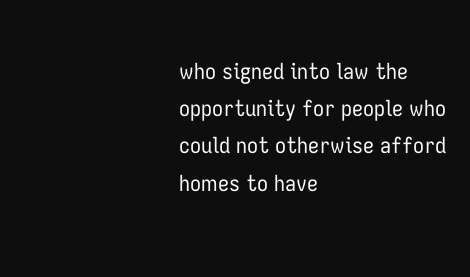who signed into law the opportunity for people who could not otherwise afford homes to have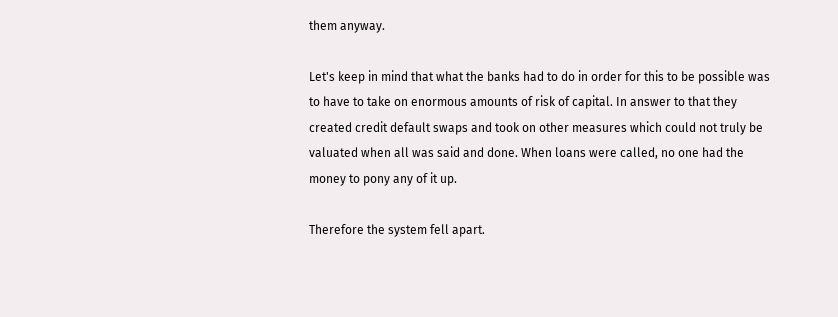them anyway.

Let's keep in mind that what the banks had to do in order for this to be possible was to have to take on enormous amounts of risk of capital. In answer to that they created credit default swaps and took on other measures which could not truly be valuated when all was said and done. When loans were called, no one had the money to pony any of it up.

Therefore the system fell apart.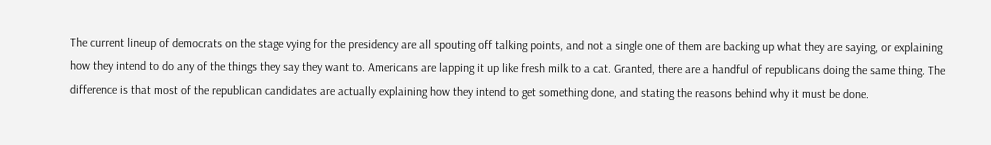The current lineup of democrats on the stage vying for the presidency are all spouting off talking points, and not a single one of them are backing up what they are saying, or explaining how they intend to do any of the things they say they want to. Americans are lapping it up like fresh milk to a cat. Granted, there are a handful of republicans doing the same thing. The difference is that most of the republican candidates are actually explaining how they intend to get something done, and stating the reasons behind why it must be done.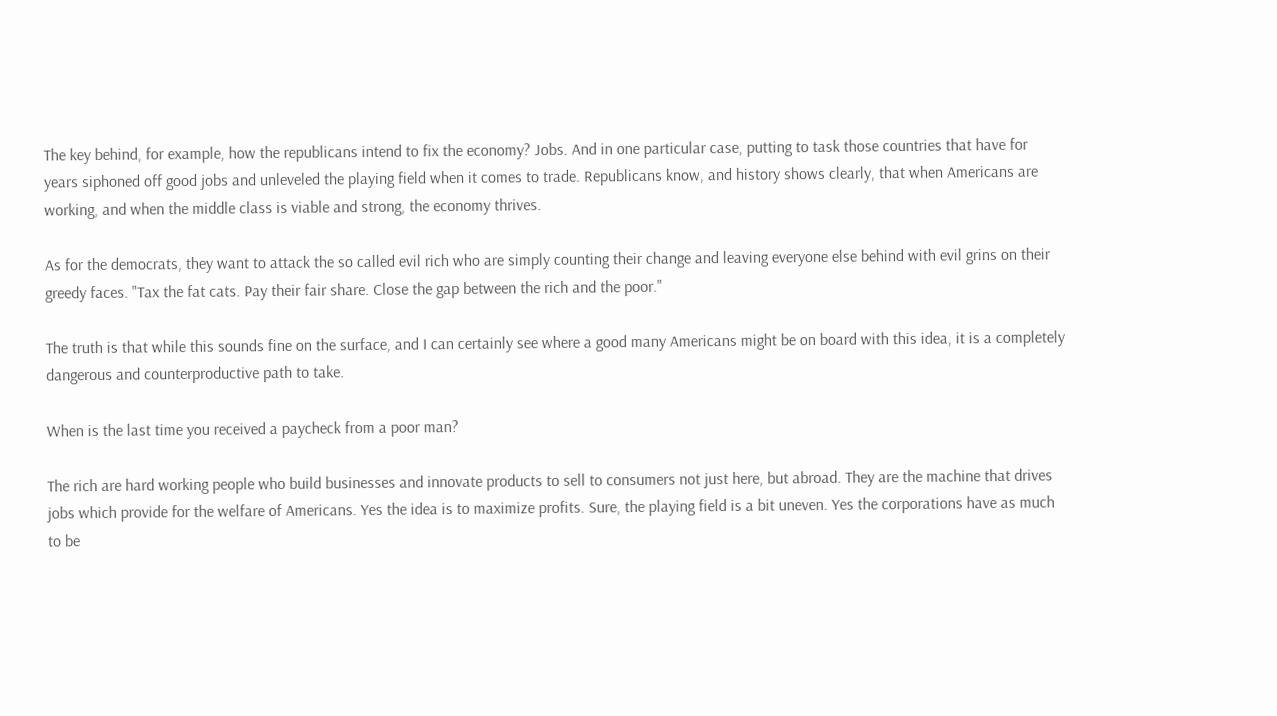The key behind, for example, how the republicans intend to fix the economy? Jobs. And in one particular case, putting to task those countries that have for years siphoned off good jobs and unleveled the playing field when it comes to trade. Republicans know, and history shows clearly, that when Americans are working, and when the middle class is viable and strong, the economy thrives.

As for the democrats, they want to attack the so called evil rich who are simply counting their change and leaving everyone else behind with evil grins on their greedy faces. "Tax the fat cats. Pay their fair share. Close the gap between the rich and the poor."

The truth is that while this sounds fine on the surface, and I can certainly see where a good many Americans might be on board with this idea, it is a completely dangerous and counterproductive path to take.

When is the last time you received a paycheck from a poor man?

The rich are hard working people who build businesses and innovate products to sell to consumers not just here, but abroad. They are the machine that drives jobs which provide for the welfare of Americans. Yes the idea is to maximize profits. Sure, the playing field is a bit uneven. Yes the corporations have as much to be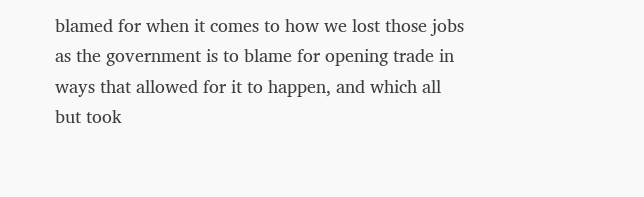blamed for when it comes to how we lost those jobs as the government is to blame for opening trade in ways that allowed for it to happen, and which all but took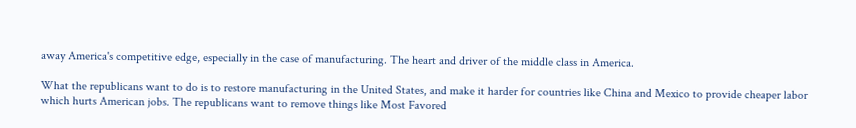away America's competitive edge, especially in the case of manufacturing. The heart and driver of the middle class in America.

What the republicans want to do is to restore manufacturing in the United States, and make it harder for countries like China and Mexico to provide cheaper labor which hurts American jobs. The republicans want to remove things like Most Favored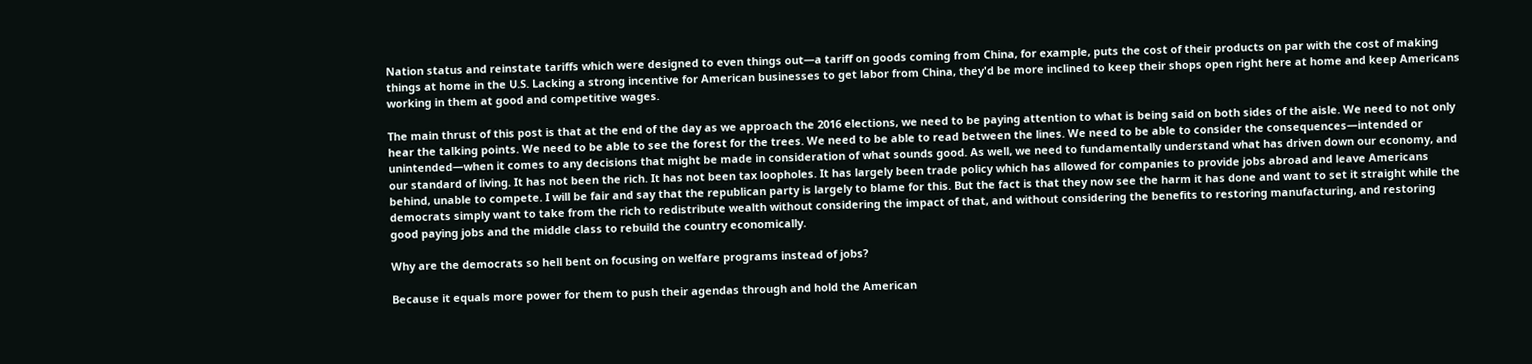Nation status and reinstate tariffs which were designed to even things out—a tariff on goods coming from China, for example, puts the cost of their products on par with the cost of making things at home in the U.S. Lacking a strong incentive for American businesses to get labor from China, they'd be more inclined to keep their shops open right here at home and keep Americans working in them at good and competitive wages.

The main thrust of this post is that at the end of the day as we approach the 2016 elections, we need to be paying attention to what is being said on both sides of the aisle. We need to not only hear the talking points. We need to be able to see the forest for the trees. We need to be able to read between the lines. We need to be able to consider the consequences—intended or unintended—when it comes to any decisions that might be made in consideration of what sounds good. As well, we need to fundamentally understand what has driven down our economy, and our standard of living. It has not been the rich. It has not been tax loopholes. It has largely been trade policy which has allowed for companies to provide jobs abroad and leave Americans behind, unable to compete. I will be fair and say that the republican party is largely to blame for this. But the fact is that they now see the harm it has done and want to set it straight while the democrats simply want to take from the rich to redistribute wealth without considering the impact of that, and without considering the benefits to restoring manufacturing, and restoring good paying jobs and the middle class to rebuild the country economically.

Why are the democrats so hell bent on focusing on welfare programs instead of jobs?

Because it equals more power for them to push their agendas through and hold the American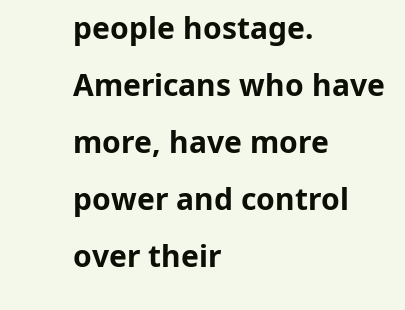people hostage. Americans who have more, have more power and control over their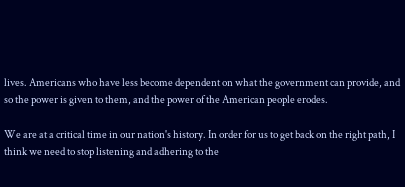lives. Americans who have less become dependent on what the government can provide, and so the power is given to them, and the power of the American people erodes.

We are at a critical time in our nation's history. In order for us to get back on the right path, I think we need to stop listening and adhering to the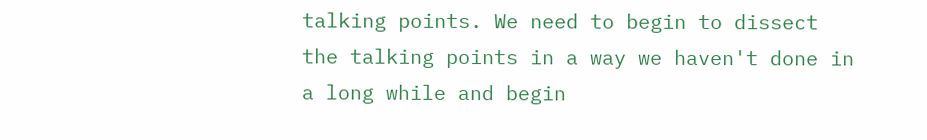talking points. We need to begin to dissect the talking points in a way we haven't done in a long while and begin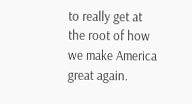to really get at the root of how we make America great again.